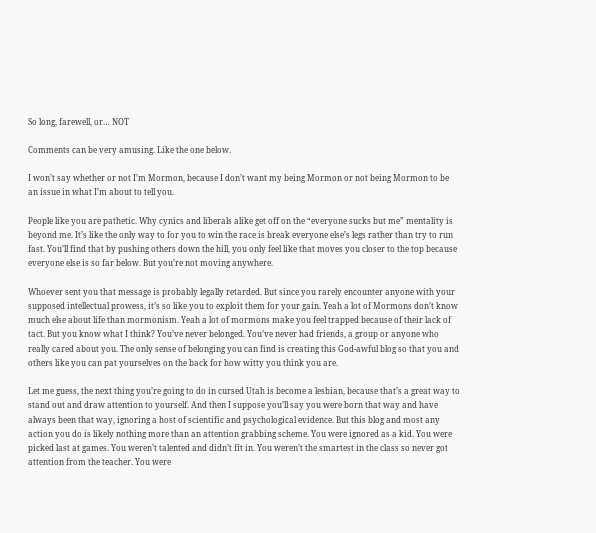So long, farewell, or… NOT

Comments can be very amusing. Like the one below.

I won’t say whether or not I’m Mormon, because I don’t want my being Mormon or not being Mormon to be an issue in what I’m about to tell you.

People like you are pathetic. Why cynics and liberals alike get off on the “everyone sucks but me” mentality is beyond me. It’s like the only way to for you to win the race is break everyone else’s legs rather than try to run fast. You’ll find that by pushing others down the hill, you only feel like that moves you closer to the top because everyone else is so far below. But you’re not moving anywhere.

Whoever sent you that message is probably legally retarded. But since you rarely encounter anyone with your supposed intellectual prowess, it’s so like you to exploit them for your gain. Yeah a lot of Mormons don’t know much else about life than mormonism. Yeah a lot of mormons make you feel trapped because of their lack of tact. But you know what I think? You’ve never belonged. You’ve never had friends, a group or anyone who really cared about you. The only sense of belonging you can find is creating this God-awful blog so that you and others like you can pat yourselves on the back for how witty you think you are.

Let me guess, the next thing you’re going to do in cursed Utah is become a lesbian, because that’s a great way to stand out and draw attention to yourself. And then I suppose you’ll say you were born that way and have always been that way, ignoring a host of scientific and psychological evidence. But this blog and most any action you do is likely nothing more than an attention grabbing scheme. You were ignored as a kid. You were picked last at games. You weren’t talented and didn’t fit in. You weren’t the smartest in the class so never got attention from the teacher. You were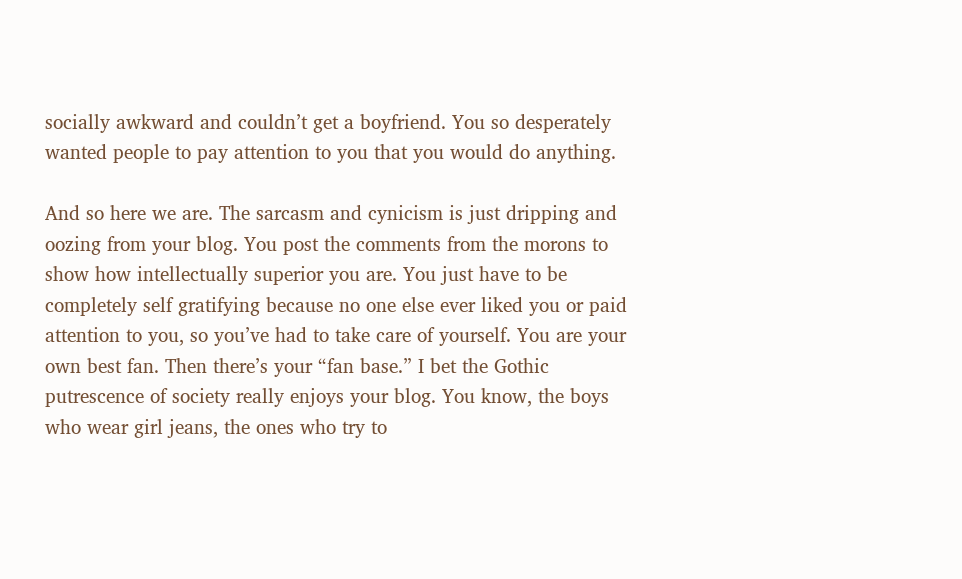socially awkward and couldn’t get a boyfriend. You so desperately wanted people to pay attention to you that you would do anything.

And so here we are. The sarcasm and cynicism is just dripping and oozing from your blog. You post the comments from the morons to show how intellectually superior you are. You just have to be completely self gratifying because no one else ever liked you or paid attention to you, so you’ve had to take care of yourself. You are your own best fan. Then there’s your “fan base.” I bet the Gothic putrescence of society really enjoys your blog. You know, the boys who wear girl jeans, the ones who try to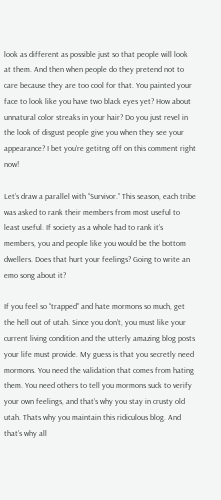look as different as possible just so that people will look at them. And then when people do they pretend not to care because they are too cool for that. You painted your face to look like you have two black eyes yet? How about unnatural color streaks in your hair? Do you just revel in the look of disgust people give you when they see your appearance? I bet you’re getitng off on this comment right now!

Let’s draw a parallel with “Survivor.” This season, each tribe was asked to rank their members from most useful to least useful. If society as a whole had to rank it’s members, you and people like you would be the bottom dwellers. Does that hurt your feelings? Going to write an emo song about it?

If you feel so “trapped” and hate mormons so much, get the hell out of utah. Since you don’t, you must like your current living condition and the utterly amazing blog posts your life must provide. My guess is that you secretly need mormons. You need the validation that comes from hating them. You need others to tell you mormons suck to verify your own feelings, and that’s why you stay in crusty old utah. Thats why you maintain this ridiculous blog. And that’s why all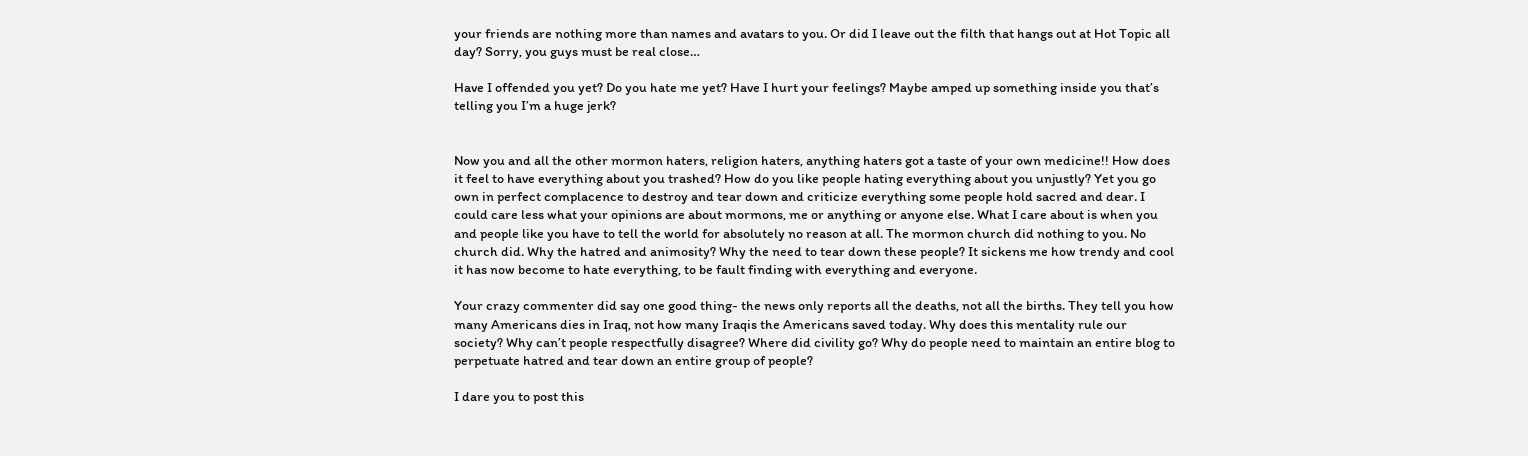your friends are nothing more than names and avatars to you. Or did I leave out the filth that hangs out at Hot Topic all day? Sorry, you guys must be real close…

Have I offended you yet? Do you hate me yet? Have I hurt your feelings? Maybe amped up something inside you that’s telling you I’m a huge jerk?


Now you and all the other mormon haters, religion haters, anything haters got a taste of your own medicine!! How does it feel to have everything about you trashed? How do you like people hating everything about you unjustly? Yet you go own in perfect complacence to destroy and tear down and criticize everything some people hold sacred and dear. I could care less what your opinions are about mormons, me or anything or anyone else. What I care about is when you and people like you have to tell the world for absolutely no reason at all. The mormon church did nothing to you. No church did. Why the hatred and animosity? Why the need to tear down these people? It sickens me how trendy and cool it has now become to hate everything, to be fault finding with everything and everyone.

Your crazy commenter did say one good thing- the news only reports all the deaths, not all the births. They tell you how many Americans dies in Iraq, not how many Iraqis the Americans saved today. Why does this mentality rule our society? Why can’t people respectfully disagree? Where did civility go? Why do people need to maintain an entire blog to perpetuate hatred and tear down an entire group of people?

I dare you to post this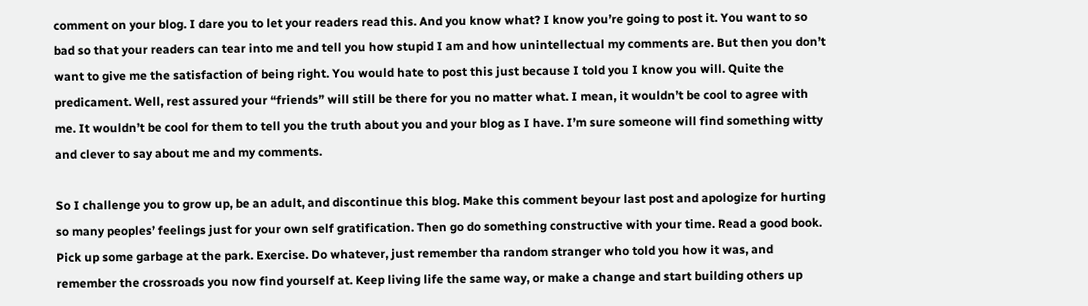comment on your blog. I dare you to let your readers read this. And you know what? I know you’re going to post it. You want to so bad so that your readers can tear into me and tell you how stupid I am and how unintellectual my comments are. But then you don’t want to give me the satisfaction of being right. You would hate to post this just because I told you I know you will. Quite the predicament. Well, rest assured your “friends” will still be there for you no matter what. I mean, it wouldn’t be cool to agree with me. It wouldn’t be cool for them to tell you the truth about you and your blog as I have. I’m sure someone will find something witty and clever to say about me and my comments.

So I challenge you to grow up, be an adult, and discontinue this blog. Make this comment beyour last post and apologize for hurting so many peoples’ feelings just for your own self gratification. Then go do something constructive with your time. Read a good book. Pick up some garbage at the park. Exercise. Do whatever, just remember tha random stranger who told you how it was, and remember the crossroads you now find yourself at. Keep living life the same way, or make a change and start building others up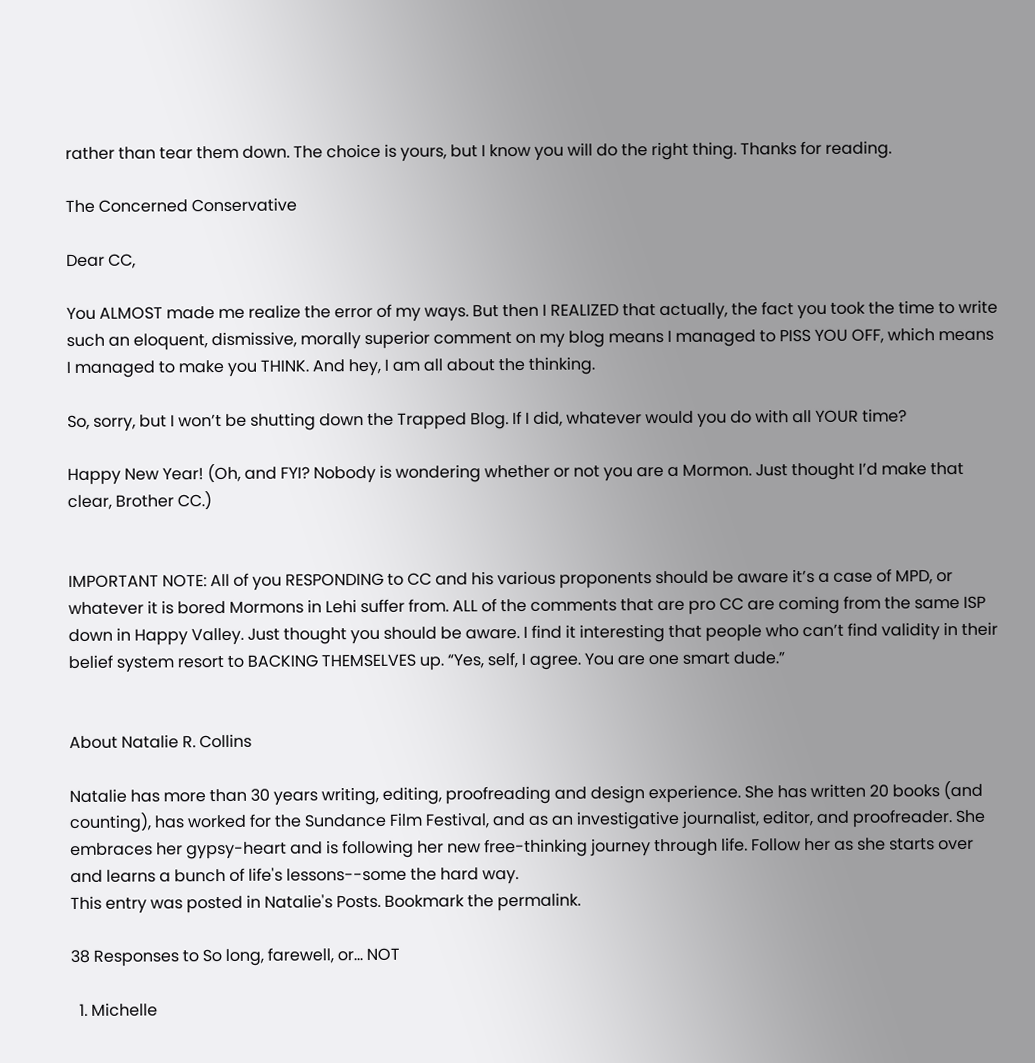rather than tear them down. The choice is yours, but I know you will do the right thing. Thanks for reading.

The Concerned Conservative

Dear CC,

You ALMOST made me realize the error of my ways. But then I REALIZED that actually, the fact you took the time to write such an eloquent, dismissive, morally superior comment on my blog means I managed to PISS YOU OFF, which means I managed to make you THINK. And hey, I am all about the thinking.

So, sorry, but I won’t be shutting down the Trapped Blog. If I did, whatever would you do with all YOUR time?

Happy New Year! (Oh, and FYI? Nobody is wondering whether or not you are a Mormon. Just thought I’d make that clear, Brother CC.)


IMPORTANT NOTE: All of you RESPONDING to CC and his various proponents should be aware it’s a case of MPD, or whatever it is bored Mormons in Lehi suffer from. ALL of the comments that are pro CC are coming from the same ISP down in Happy Valley. Just thought you should be aware. I find it interesting that people who can’t find validity in their belief system resort to BACKING THEMSELVES up. “Yes, self, I agree. You are one smart dude.”


About Natalie R. Collins

Natalie has more than 30 years writing, editing, proofreading and design experience. She has written 20 books (and counting), has worked for the Sundance Film Festival, and as an investigative journalist, editor, and proofreader. She embraces her gypsy-heart and is following her new free-thinking journey through life. Follow her as she starts over and learns a bunch of life's lessons--some the hard way.
This entry was posted in Natalie's Posts. Bookmark the permalink.

38 Responses to So long, farewell, or… NOT

  1. Michelle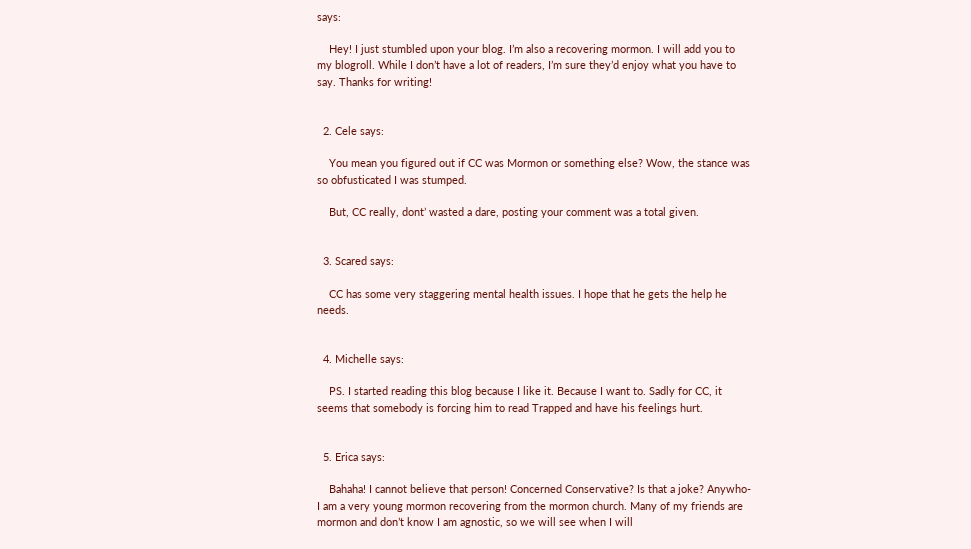says:

    Hey! I just stumbled upon your blog. I’m also a recovering mormon. I will add you to my blogroll. While I don’t have a lot of readers, I’m sure they’d enjoy what you have to say. Thanks for writing!


  2. Cele says:

    You mean you figured out if CC was Mormon or something else? Wow, the stance was so obfusticated I was stumped.

    But, CC really, dont’ wasted a dare, posting your comment was a total given.


  3. Scared says:

    CC has some very staggering mental health issues. I hope that he gets the help he needs.


  4. Michelle says:

    PS. I started reading this blog because I like it. Because I want to. Sadly for CC, it seems that somebody is forcing him to read Trapped and have his feelings hurt.


  5. Erica says:

    Bahaha! I cannot believe that person! Concerned Conservative? Is that a joke? Anywho- I am a very young mormon recovering from the mormon church. Many of my friends are mormon and don’t know I am agnostic, so we will see when I will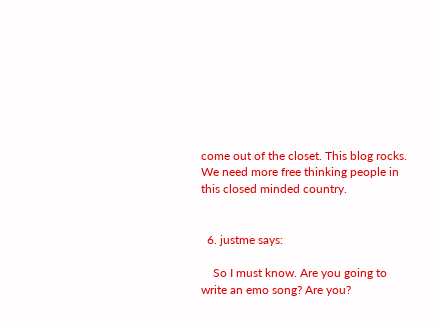come out of the closet. This blog rocks. We need more free thinking people in this closed minded country.


  6. justme says:

    So I must know. Are you going to write an emo song? Are you?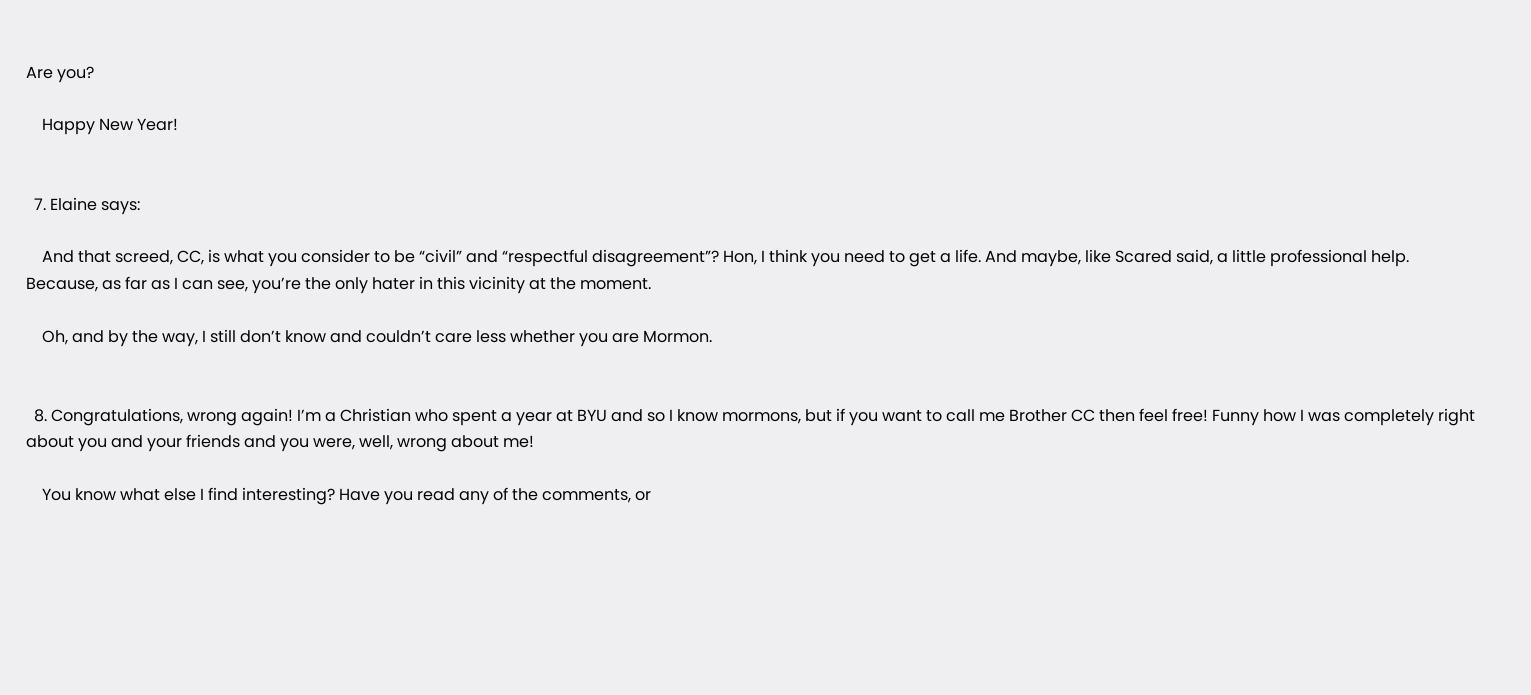Are you?

    Happy New Year!


  7. Elaine says:

    And that screed, CC, is what you consider to be “civil” and “respectful disagreement”? Hon, I think you need to get a life. And maybe, like Scared said, a little professional help. Because, as far as I can see, you’re the only hater in this vicinity at the moment.

    Oh, and by the way, I still don’t know and couldn’t care less whether you are Mormon.


  8. Congratulations, wrong again! I’m a Christian who spent a year at BYU and so I know mormons, but if you want to call me Brother CC then feel free! Funny how I was completely right about you and your friends and you were, well, wrong about me!

    You know what else I find interesting? Have you read any of the comments, or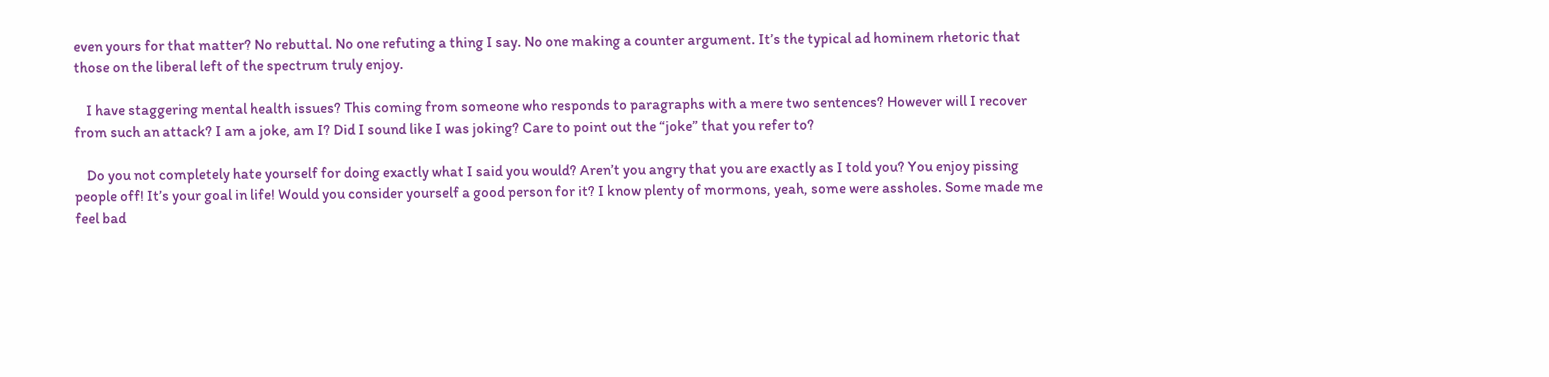even yours for that matter? No rebuttal. No one refuting a thing I say. No one making a counter argument. It’s the typical ad hominem rhetoric that those on the liberal left of the spectrum truly enjoy.

    I have staggering mental health issues? This coming from someone who responds to paragraphs with a mere two sentences? However will I recover from such an attack? I am a joke, am I? Did I sound like I was joking? Care to point out the “joke” that you refer to?

    Do you not completely hate yourself for doing exactly what I said you would? Aren’t you angry that you are exactly as I told you? You enjoy pissing people off! It’s your goal in life! Would you consider yourself a good person for it? I know plenty of mormons, yeah, some were assholes. Some made me feel bad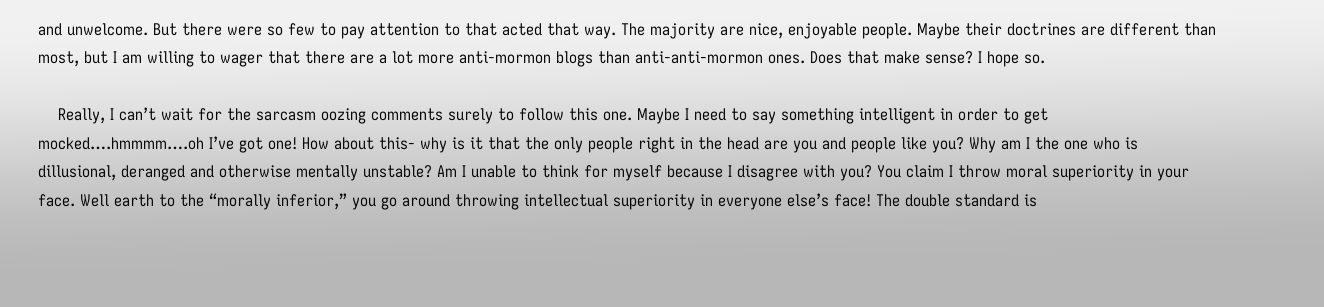and unwelcome. But there were so few to pay attention to that acted that way. The majority are nice, enjoyable people. Maybe their doctrines are different than most, but I am willing to wager that there are a lot more anti-mormon blogs than anti-anti-mormon ones. Does that make sense? I hope so.

    Really, I can’t wait for the sarcasm oozing comments surely to follow this one. Maybe I need to say something intelligent in order to get mocked….hmmmm….oh I’ve got one! How about this- why is it that the only people right in the head are you and people like you? Why am I the one who is dillusional, deranged and otherwise mentally unstable? Am I unable to think for myself because I disagree with you? You claim I throw moral superiority in your face. Well earth to the “morally inferior,” you go around throwing intellectual superiority in everyone else’s face! The double standard is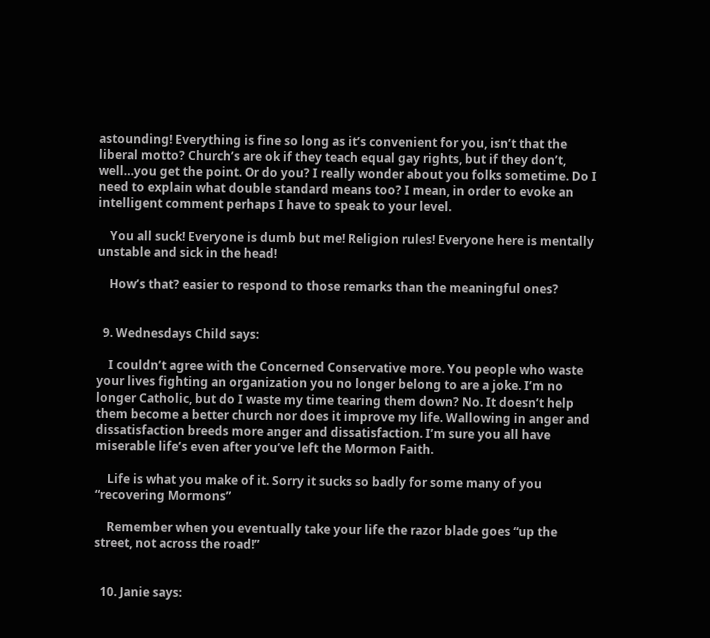astounding! Everything is fine so long as it’s convenient for you, isn’t that the liberal motto? Church’s are ok if they teach equal gay rights, but if they don’t, well…you get the point. Or do you? I really wonder about you folks sometime. Do I need to explain what double standard means too? I mean, in order to evoke an intelligent comment perhaps I have to speak to your level.

    You all suck! Everyone is dumb but me! Religion rules! Everyone here is mentally unstable and sick in the head!

    How’s that? easier to respond to those remarks than the meaningful ones?


  9. Wednesdays Child says:

    I couldn’t agree with the Concerned Conservative more. You people who waste your lives fighting an organization you no longer belong to are a joke. I’m no longer Catholic, but do I waste my time tearing them down? No. It doesn’t help them become a better church nor does it improve my life. Wallowing in anger and dissatisfaction breeds more anger and dissatisfaction. I’m sure you all have miserable life’s even after you’ve left the Mormon Faith.

    Life is what you make of it. Sorry it sucks so badly for some many of you “recovering Mormons”

    Remember when you eventually take your life the razor blade goes “up the street, not across the road!”


  10. Janie says: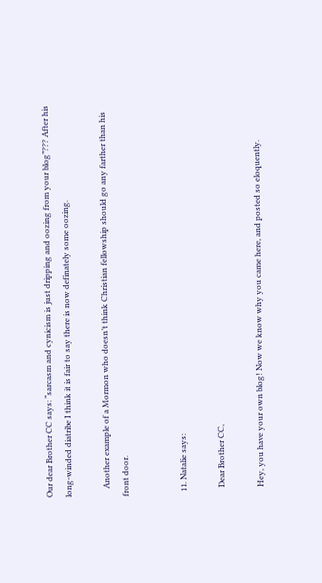Our dear Brother CC says: “sarcasm and cynicism is just dripping and oozing from your blog”??? After his long-winded diatribe I think it is fair to say there is now definately some oozing.

    Another example of a Mormon who doesn’t think Christian fellowship should go any farther than his front door.


  11. Natalie says:

    Dear Brother CC,

    Hey, you have your own blog! Now we know why you came here, and posted so eloquently.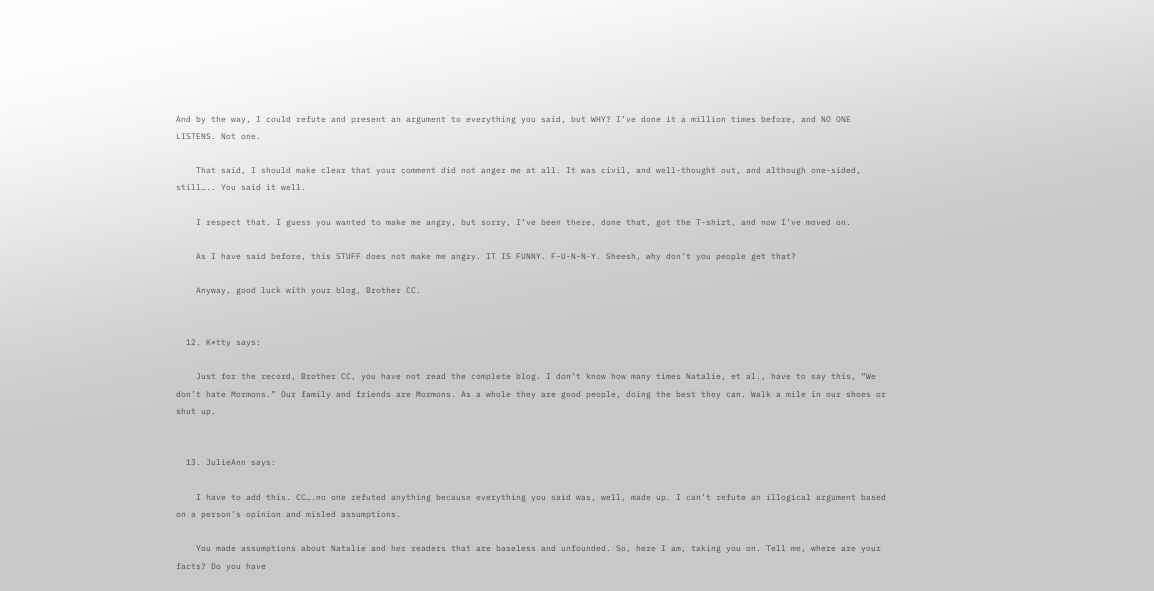And by the way, I could refute and present an argument to everything you said, but WHY? I’ve done it a million times before, and NO ONE LISTENS. Not one.

    That said, I should make clear that your comment did not anger me at all. It was civil, and well-thought out, and although one-sided, still….. You said it well.

    I respect that. I guess you wanted to make me angry, but sorry, I’ve been there, done that, got the T-shirt, and now I’ve moved on.

    As I have said before, this STUFF does not make me angry. IT IS FUNNY. F-U-N-N-Y. Sheesh, why don’t you people get that?

    Anyway, good luck with your blog, Brother CC.


  12. K*tty says:

    Just for the record, Brother CC, you have not read the complete blog. I don’t know how many times Natalie, et al., have to say this, “We don’t hate Mormons.” Our family and friends are Mormons. As a whole they are good people, doing the best they can. Walk a mile in our shoes or shut up.


  13. JulieAnn says:

    I have to add this. CC….no one refuted anything because everything you said was, well, made up. I can’t refute an illogical argument based on a person’s opinion and misled assumptions.

    You made assumptions about Natalie and her readers that are baseless and unfounded. So, here I am, taking you on. Tell me, where are your facts? Do you have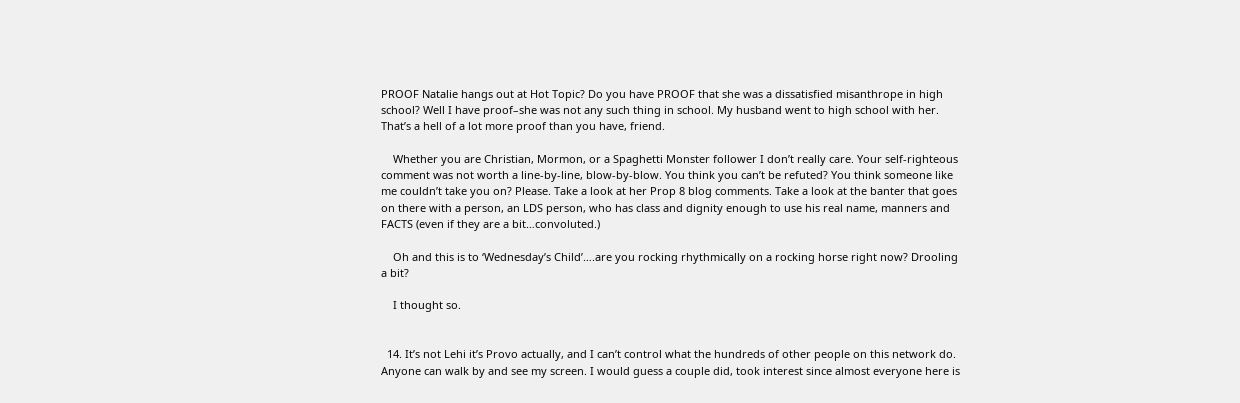PROOF Natalie hangs out at Hot Topic? Do you have PROOF that she was a dissatisfied misanthrope in high school? Well I have proof–she was not any such thing in school. My husband went to high school with her. That’s a hell of a lot more proof than you have, friend.

    Whether you are Christian, Mormon, or a Spaghetti Monster follower I don’t really care. Your self-righteous comment was not worth a line-by-line, blow-by-blow. You think you can’t be refuted? You think someone like me couldn’t take you on? Please. Take a look at her Prop 8 blog comments. Take a look at the banter that goes on there with a person, an LDS person, who has class and dignity enough to use his real name, manners and FACTS (even if they are a bit…convoluted.)

    Oh and this is to ‘Wednesday’s Child’….are you rocking rhythmically on a rocking horse right now? Drooling a bit?

    I thought so.


  14. It’s not Lehi it’s Provo actually, and I can’t control what the hundreds of other people on this network do. Anyone can walk by and see my screen. I would guess a couple did, took interest since almost everyone here is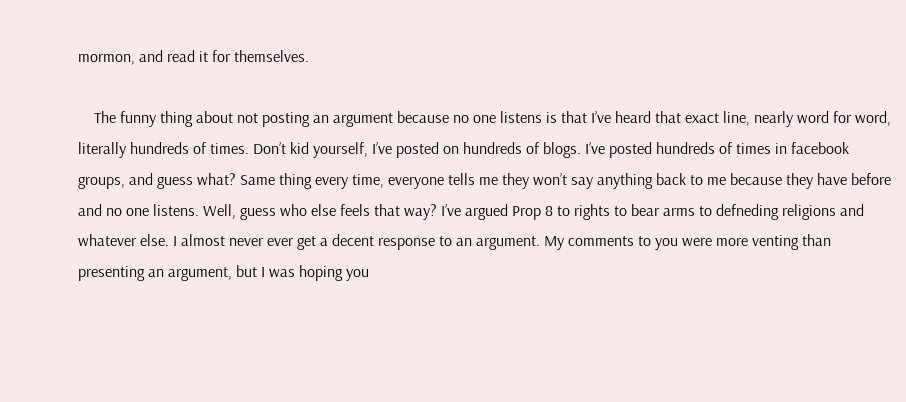mormon, and read it for themselves.

    The funny thing about not posting an argument because no one listens is that I’ve heard that exact line, nearly word for word, literally hundreds of times. Don’t kid yourself, I’ve posted on hundreds of blogs. I’ve posted hundreds of times in facebook groups, and guess what? Same thing every time, everyone tells me they won’t say anything back to me because they have before and no one listens. Well, guess who else feels that way? I’ve argued Prop 8 to rights to bear arms to defneding religions and whatever else. I almost never ever get a decent response to an argument. My comments to you were more venting than presenting an argument, but I was hoping you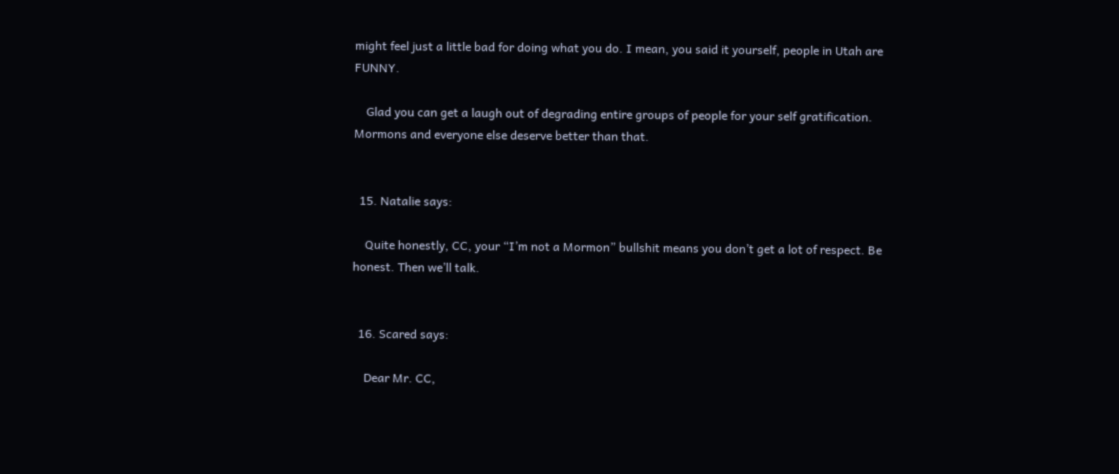might feel just a little bad for doing what you do. I mean, you said it yourself, people in Utah are FUNNY.

    Glad you can get a laugh out of degrading entire groups of people for your self gratification. Mormons and everyone else deserve better than that.


  15. Natalie says:

    Quite honestly, CC, your “I’m not a Mormon” bullshit means you don’t get a lot of respect. Be honest. Then we’ll talk.


  16. Scared says:

    Dear Mr. CC,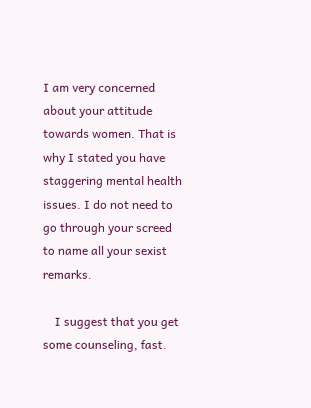I am very concerned about your attitude towards women. That is why I stated you have staggering mental health issues. I do not need to go through your screed to name all your sexist remarks.

    I suggest that you get some counseling, fast.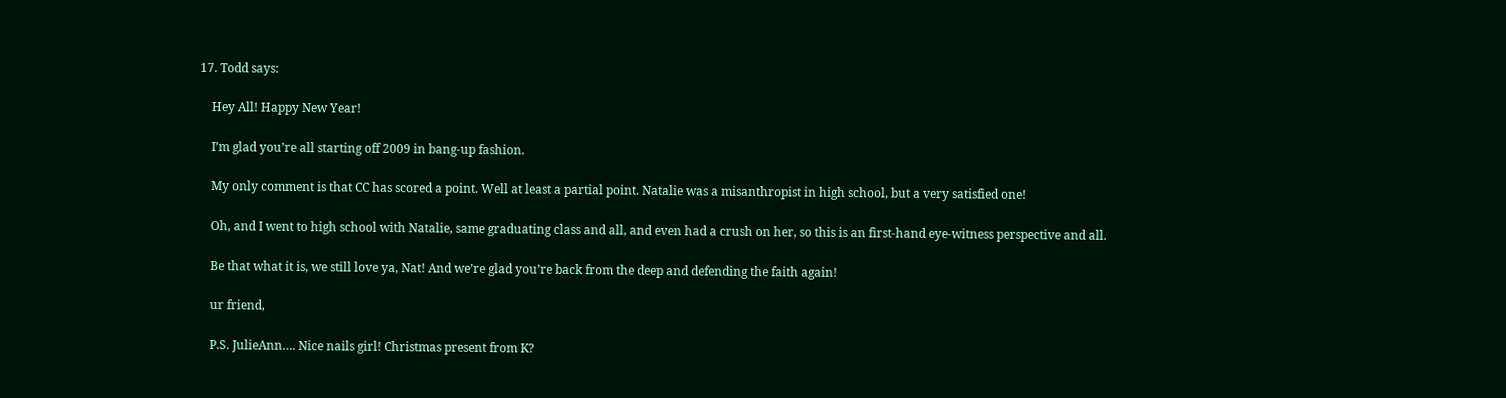17. Todd says:

    Hey All! Happy New Year!

    I’m glad you’re all starting off 2009 in bang-up fashion.

    My only comment is that CC has scored a point. Well at least a partial point. Natalie was a misanthropist in high school, but a very satisfied one!

    Oh, and I went to high school with Natalie, same graduating class and all, and even had a crush on her, so this is an first-hand eye-witness perspective and all.

    Be that what it is, we still love ya, Nat! And we’re glad you’re back from the deep and defending the faith again!

    ur friend,

    P.S. JulieAnn…. Nice nails girl! Christmas present from K?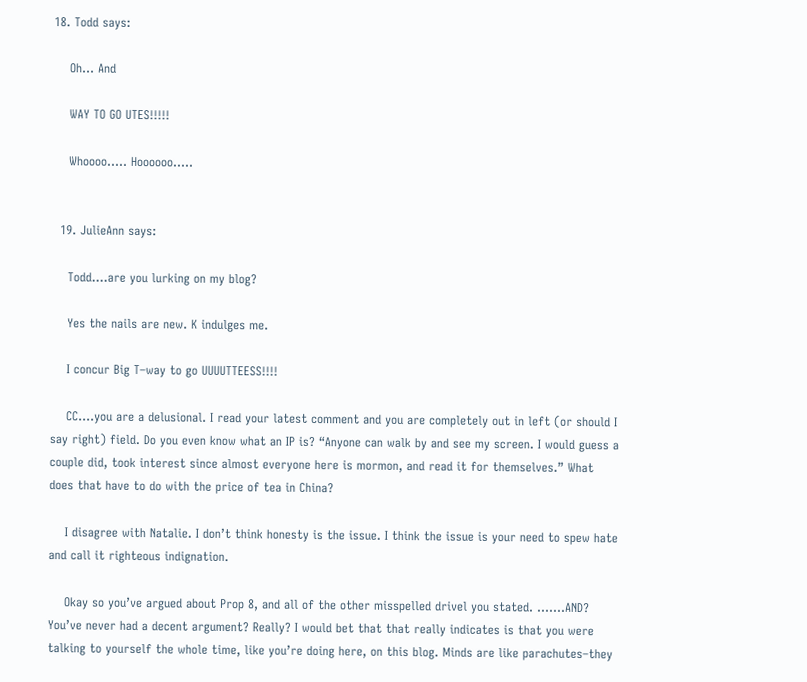18. Todd says:

    Oh… And

    WAY TO GO UTES!!!!!

    Whoooo….. Hoooooo…..


  19. JulieAnn says:

    Todd….are you lurking on my blog?

    Yes the nails are new. K indulges me.

    I concur Big T–way to go UUUUTTEESS!!!!

    CC….you are a delusional. I read your latest comment and you are completely out in left (or should I say right) field. Do you even know what an IP is? “Anyone can walk by and see my screen. I would guess a couple did, took interest since almost everyone here is mormon, and read it for themselves.” What does that have to do with the price of tea in China?

    I disagree with Natalie. I don’t think honesty is the issue. I think the issue is your need to spew hate and call it righteous indignation.

    Okay so you’ve argued about Prop 8, and all of the other misspelled drivel you stated. …….AND? You’ve never had a decent argument? Really? I would bet that that really indicates is that you were talking to yourself the whole time, like you’re doing here, on this blog. Minds are like parachutes–they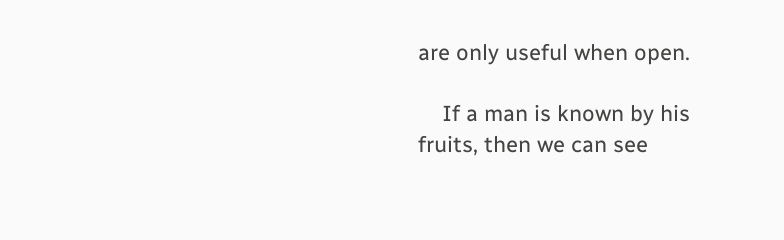are only useful when open.

    If a man is known by his fruits, then we can see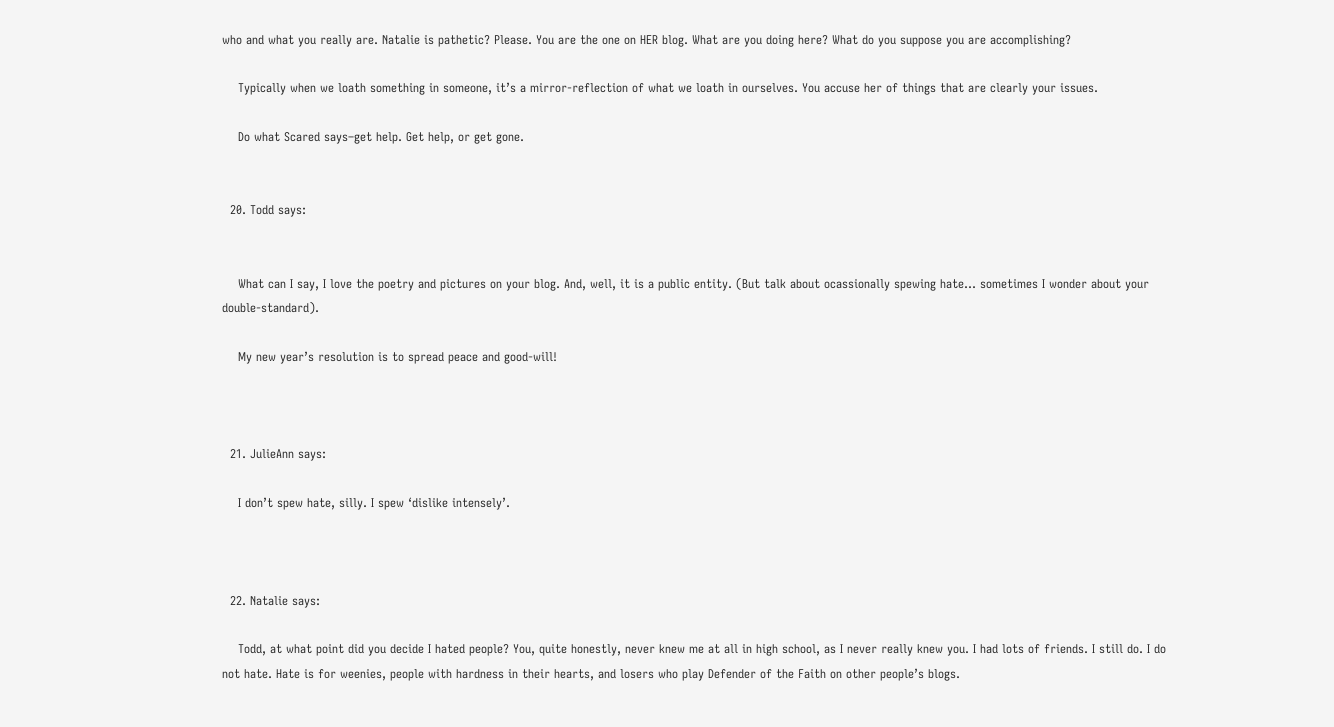who and what you really are. Natalie is pathetic? Please. You are the one on HER blog. What are you doing here? What do you suppose you are accomplishing?

    Typically when we loath something in someone, it’s a mirror-reflection of what we loath in ourselves. You accuse her of things that are clearly your issues.

    Do what Scared says–get help. Get help, or get gone.


  20. Todd says:


    What can I say, I love the poetry and pictures on your blog. And, well, it is a public entity. (But talk about ocassionally spewing hate… sometimes I wonder about your double-standard).

    My new year’s resolution is to spread peace and good-will!



  21. JulieAnn says:

    I don’t spew hate, silly. I spew ‘dislike intensely’.



  22. Natalie says:

    Todd, at what point did you decide I hated people? You, quite honestly, never knew me at all in high school, as I never really knew you. I had lots of friends. I still do. I do not hate. Hate is for weenies, people with hardness in their hearts, and losers who play Defender of the Faith on other people’s blogs.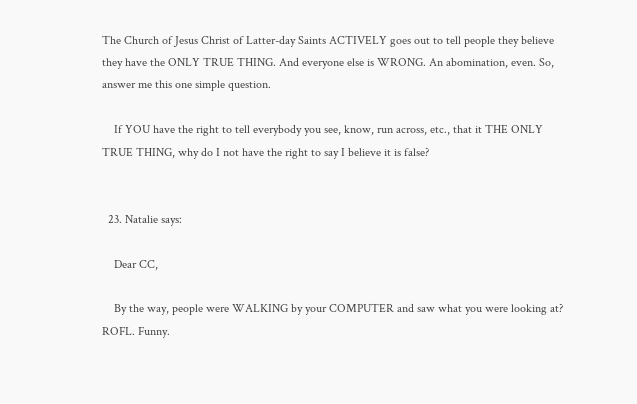The Church of Jesus Christ of Latter-day Saints ACTIVELY goes out to tell people they believe they have the ONLY TRUE THING. And everyone else is WRONG. An abomination, even. So, answer me this one simple question.

    If YOU have the right to tell everybody you see, know, run across, etc., that it THE ONLY TRUE THING, why do I not have the right to say I believe it is false?


  23. Natalie says:

    Dear CC,

    By the way, people were WALKING by your COMPUTER and saw what you were looking at? ROFL. Funny.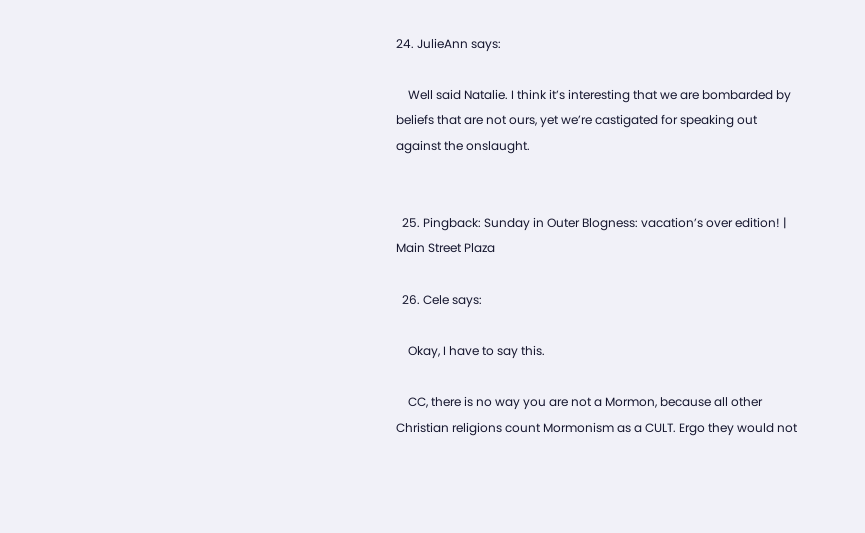24. JulieAnn says:

    Well said Natalie. I think it’s interesting that we are bombarded by beliefs that are not ours, yet we’re castigated for speaking out against the onslaught.


  25. Pingback: Sunday in Outer Blogness: vacation’s over edition! | Main Street Plaza

  26. Cele says:

    Okay, I have to say this.

    CC, there is no way you are not a Mormon, because all other Christian religions count Mormonism as a CULT. Ergo they would not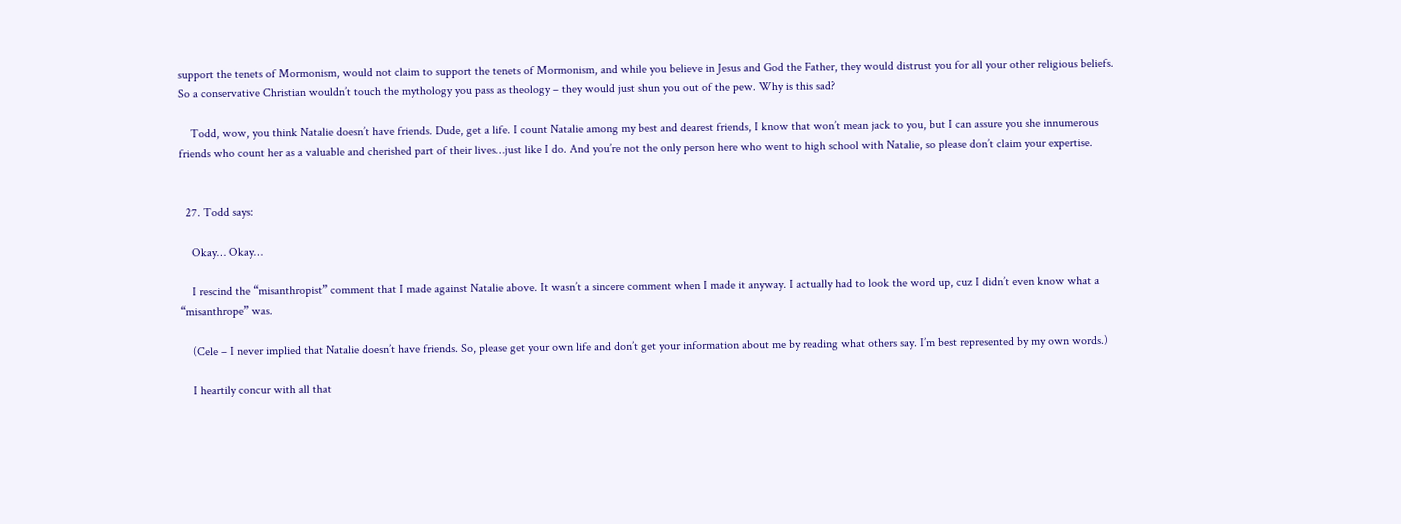support the tenets of Mormonism, would not claim to support the tenets of Mormonism, and while you believe in Jesus and God the Father, they would distrust you for all your other religious beliefs. So a conservative Christian wouldn’t touch the mythology you pass as theology – they would just shun you out of the pew. Why is this sad?

    Todd, wow, you think Natalie doesn’t have friends. Dude, get a life. I count Natalie among my best and dearest friends, I know that won’t mean jack to you, but I can assure you she innumerous friends who count her as a valuable and cherished part of their lives…just like I do. And you’re not the only person here who went to high school with Natalie, so please don’t claim your expertise.


  27. Todd says:

    Okay… Okay…

    I rescind the “misanthropist” comment that I made against Natalie above. It wasn’t a sincere comment when I made it anyway. I actually had to look the word up, cuz I didn’t even know what a “misanthrope” was.

    (Cele – I never implied that Natalie doesn’t have friends. So, please get your own life and don’t get your information about me by reading what others say. I’m best represented by my own words.)

    I heartily concur with all that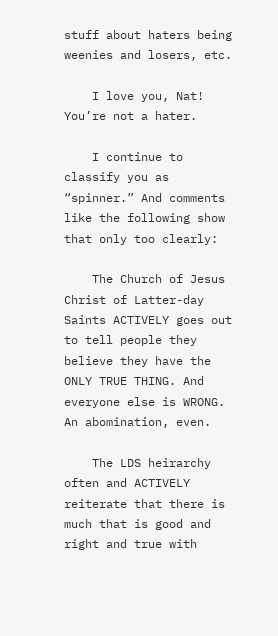stuff about haters being weenies and losers, etc.

    I love you, Nat! You’re not a hater.

    I continue to classify you as “spinner.” And comments like the following show that only too clearly:

    The Church of Jesus Christ of Latter-day Saints ACTIVELY goes out to tell people they believe they have the ONLY TRUE THING. And everyone else is WRONG. An abomination, even.

    The LDS heirarchy often and ACTIVELY reiterate that there is much that is good and right and true with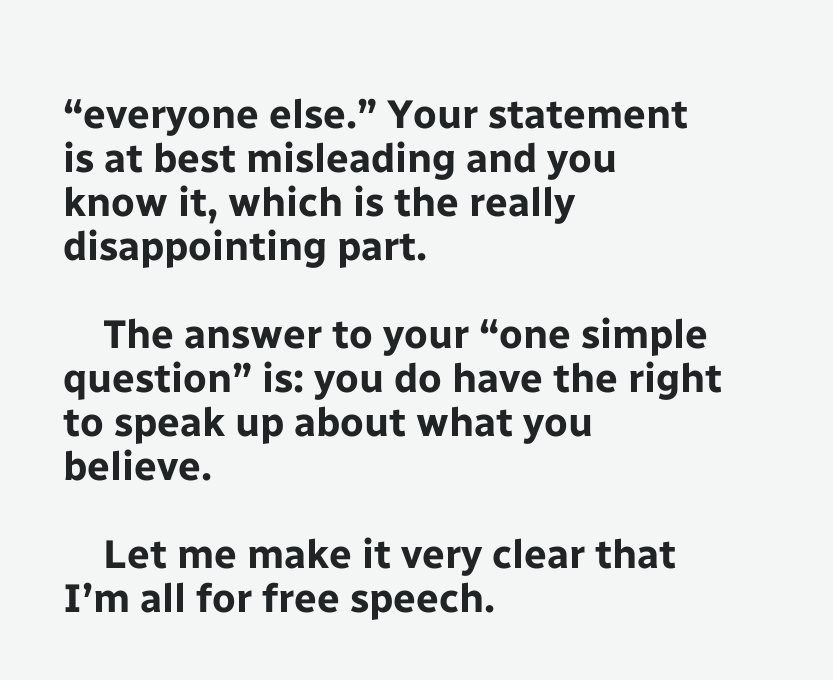“everyone else.” Your statement is at best misleading and you know it, which is the really disappointing part.

    The answer to your “one simple question” is: you do have the right to speak up about what you believe.

    Let me make it very clear that I’m all for free speech.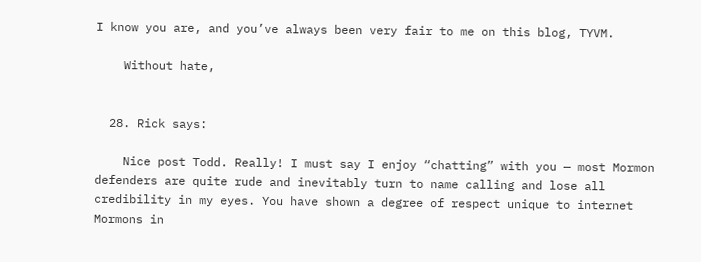I know you are, and you’ve always been very fair to me on this blog, TYVM.

    Without hate,


  28. Rick says:

    Nice post Todd. Really! I must say I enjoy “chatting” with you — most Mormon defenders are quite rude and inevitably turn to name calling and lose all credibility in my eyes. You have shown a degree of respect unique to internet Mormons in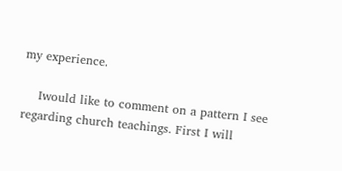my experience.

    Iwould like to comment on a pattern I see regarding church teachings. First I will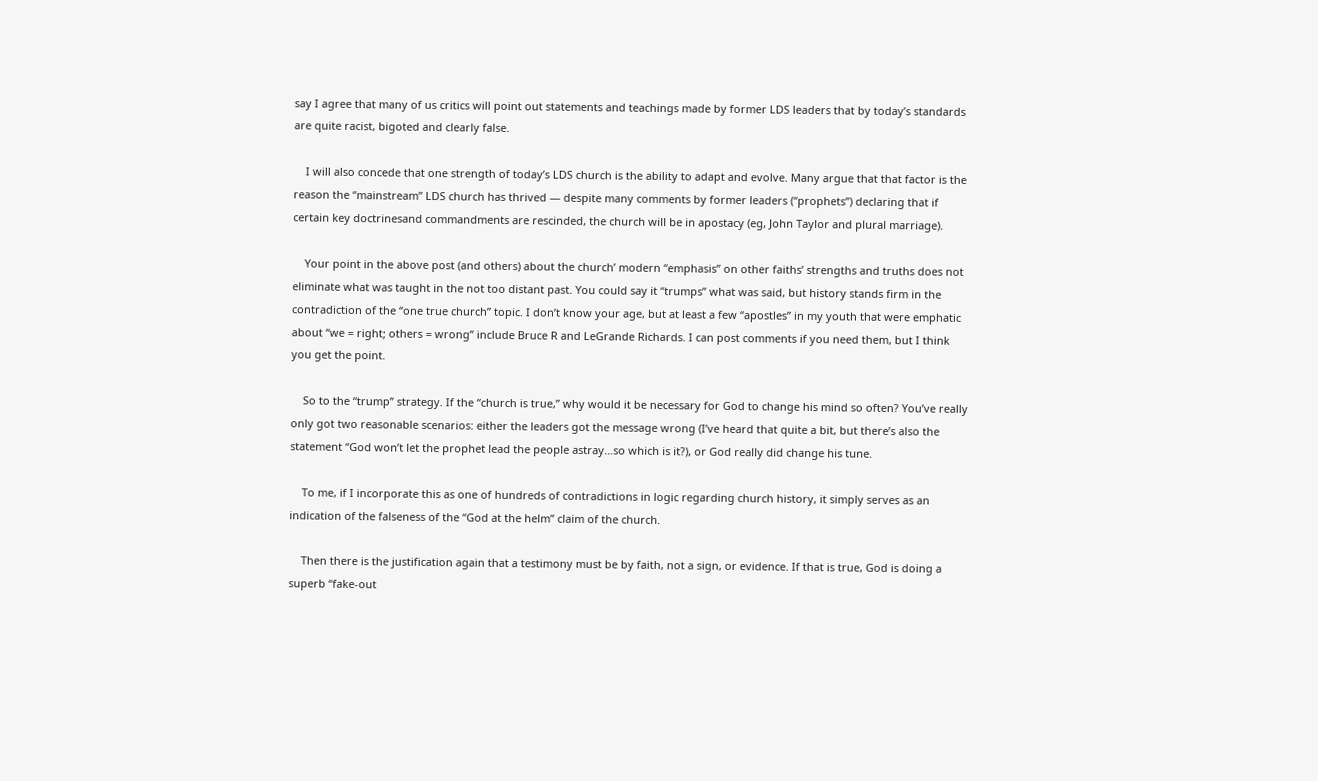say I agree that many of us critics will point out statements and teachings made by former LDS leaders that by today’s standards are quite racist, bigoted and clearly false.

    I will also concede that one strength of today’s LDS church is the ability to adapt and evolve. Many argue that that factor is the reason the “mainstream” LDS church has thrived — despite many comments by former leaders (“prophets”) declaring that if certain key doctrinesand commandments are rescinded, the church will be in apostacy (eg, John Taylor and plural marriage).

    Your point in the above post (and others) about the church’ modern “emphasis” on other faiths’ strengths and truths does not eliminate what was taught in the not too distant past. You could say it “trumps” what was said, but history stands firm in the contradiction of the “one true church” topic. I don’t know your age, but at least a few “apostles” in my youth that were emphatic about “we = right; others = wrong” include Bruce R and LeGrande Richards. I can post comments if you need them, but I think you get the point.

    So to the “trump” strategy. If the “church is true,” why would it be necessary for God to change his mind so often? You’ve really only got two reasonable scenarios: either the leaders got the message wrong (I’ve heard that quite a bit, but there’s also the statement “God won’t let the prophet lead the people astray…so which is it?), or God really did change his tune.

    To me, if I incorporate this as one of hundreds of contradictions in logic regarding church history, it simply serves as an indication of the falseness of the “God at the helm” claim of the church.

    Then there is the justification again that a testimony must be by faith, not a sign, or evidence. If that is true, God is doing a superb “fake-out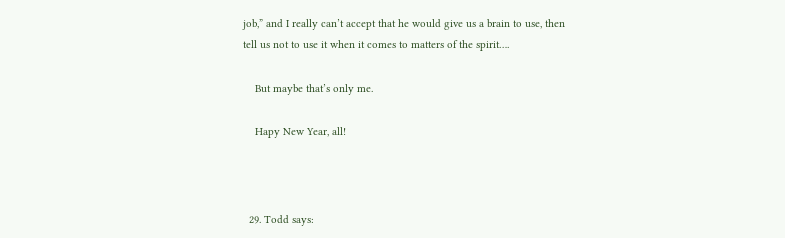job,” and I really can’t accept that he would give us a brain to use, then tell us not to use it when it comes to matters of the spirit….

    But maybe that’s only me.

    Hapy New Year, all!



  29. Todd says: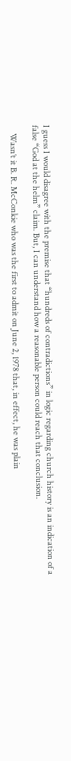I guess I would disagree with the premise that “hundreds of contradictions” in logic regarding church history is an indication of a false “God at the helm” claim. But, I can understand how a reasonable person could reach that conclusion.

    Wasn’t it B. R. McConkie who was the first to admit on June 2, 1978 that, in effect, he was plain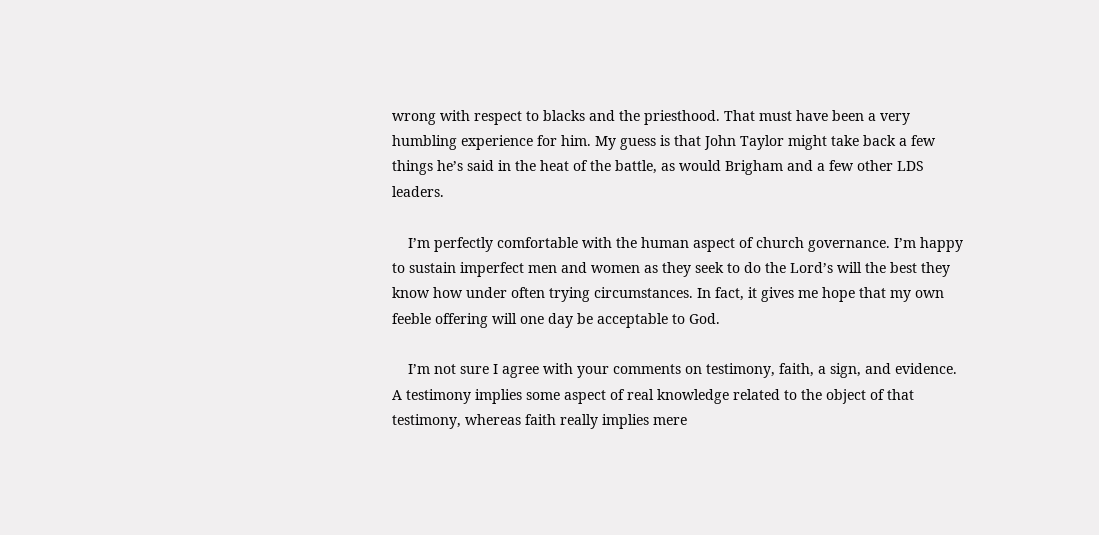wrong with respect to blacks and the priesthood. That must have been a very humbling experience for him. My guess is that John Taylor might take back a few things he’s said in the heat of the battle, as would Brigham and a few other LDS leaders.

    I’m perfectly comfortable with the human aspect of church governance. I’m happy to sustain imperfect men and women as they seek to do the Lord’s will the best they know how under often trying circumstances. In fact, it gives me hope that my own feeble offering will one day be acceptable to God.

    I’m not sure I agree with your comments on testimony, faith, a sign, and evidence. A testimony implies some aspect of real knowledge related to the object of that testimony, whereas faith really implies mere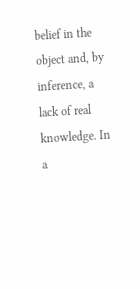belief in the object and, by inference, a lack of real knowledge. In a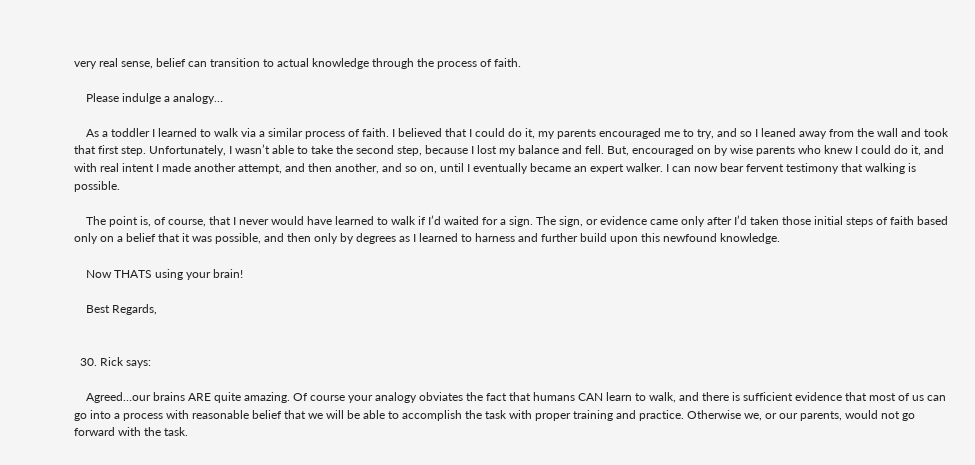very real sense, belief can transition to actual knowledge through the process of faith.

    Please indulge a analogy…

    As a toddler I learned to walk via a similar process of faith. I believed that I could do it, my parents encouraged me to try, and so I leaned away from the wall and took that first step. Unfortunately, I wasn’t able to take the second step, because I lost my balance and fell. But, encouraged on by wise parents who knew I could do it, and with real intent I made another attempt, and then another, and so on, until I eventually became an expert walker. I can now bear fervent testimony that walking is possible.

    The point is, of course, that I never would have learned to walk if I’d waited for a sign. The sign, or evidence came only after I’d taken those initial steps of faith based only on a belief that it was possible, and then only by degrees as I learned to harness and further build upon this newfound knowledge.

    Now THATS using your brain!

    Best Regards,


  30. Rick says:

    Agreed…our brains ARE quite amazing. Of course your analogy obviates the fact that humans CAN learn to walk, and there is sufficient evidence that most of us can go into a process with reasonable belief that we will be able to accomplish the task with proper training and practice. Otherwise we, or our parents, would not go forward with the task.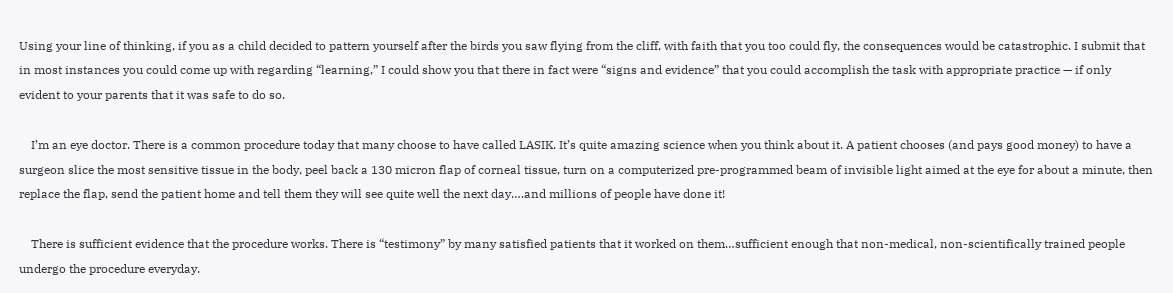Using your line of thinking, if you as a child decided to pattern yourself after the birds you saw flying from the cliff, with faith that you too could fly, the consequences would be catastrophic. I submit that in most instances you could come up with regarding “learning,” I could show you that there in fact were “signs and evidence” that you could accomplish the task with appropriate practice — if only evident to your parents that it was safe to do so.

    I’m an eye doctor. There is a common procedure today that many choose to have called LASIK. It’s quite amazing science when you think about it. A patient chooses (and pays good money) to have a surgeon slice the most sensitive tissue in the body, peel back a 130 micron flap of corneal tissue, turn on a computerized pre-programmed beam of invisible light aimed at the eye for about a minute, then replace the flap, send the patient home and tell them they will see quite well the next day….and millions of people have done it!

    There is sufficient evidence that the procedure works. There is “testimony” by many satisfied patients that it worked on them…sufficient enough that non-medical, non-scientifically trained people undergo the procedure everyday.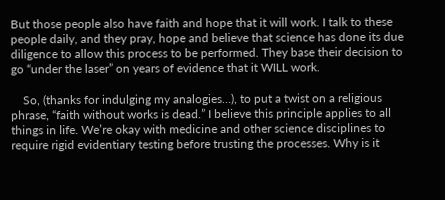But those people also have faith and hope that it will work. I talk to these people daily, and they pray, hope and believe that science has done its due diligence to allow this process to be performed. They base their decision to go “under the laser” on years of evidence that it WILL work.

    So, (thanks for indulging my analogies…), to put a twist on a religious phrase, “faith without works is dead.” I believe this principle applies to all things in life. We’re okay with medicine and other science disciplines to require rigid evidentiary testing before trusting the processes. Why is it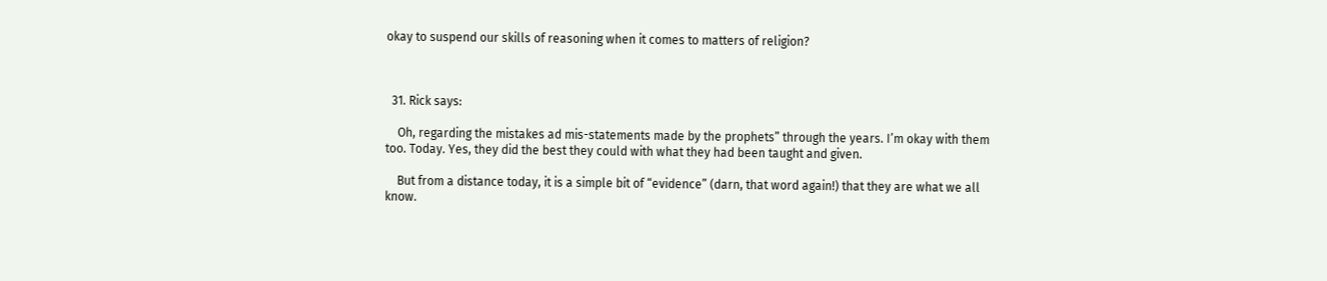okay to suspend our skills of reasoning when it comes to matters of religion?



  31. Rick says:

    Oh, regarding the mistakes ad mis-statements made by the prophets” through the years. I’m okay with them too. Today. Yes, they did the best they could with what they had been taught and given.

    But from a distance today, it is a simple bit of “evidence” (darn, that word again!) that they are what we all know.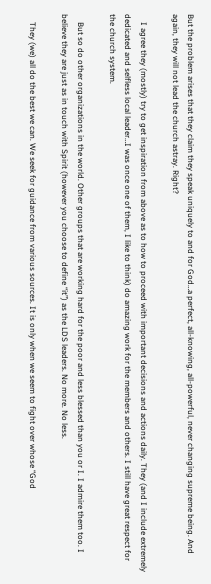But the problem arises that they claim they speak uniquely to and for God…a perfect, all-knowing, all-powerful, never changing supreme being. And again, they will not lead the church astray. Right?

    I agree they (mostly) try to get inspiration from above as to how to proceed with important decisions and actions daily. They (and I include extremely dedicated and selfless local leader…I was once one of them, I like to think) do amazing work for the members and others. I still have great respect for the church system.

    But so do other organizations in the world. Other groups that are working hard for the poor and less blessed than you or I. I admire them too. I believe they are just as in touch with Spirit (however you choose to define “it”) as the LDS leaders. No more. No less.

    They (we) all do the best we can. We seek for guidance from various sources. It is only when we seem to fight over whose “God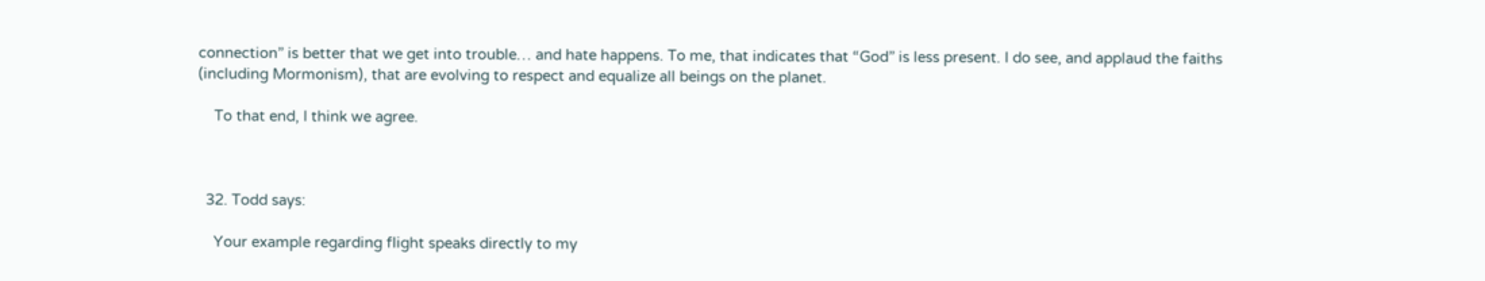connection” is better that we get into trouble… and hate happens. To me, that indicates that “God” is less present. I do see, and applaud the faiths (including Mormonism), that are evolving to respect and equalize all beings on the planet.

    To that end, I think we agree.



  32. Todd says:

    Your example regarding flight speaks directly to my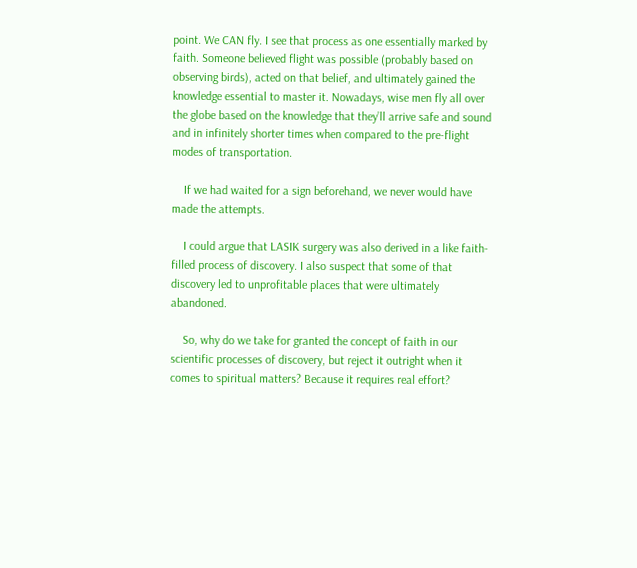point. We CAN fly. I see that process as one essentially marked by faith. Someone believed flight was possible (probably based on observing birds), acted on that belief, and ultimately gained the knowledge essential to master it. Nowadays, wise men fly all over the globe based on the knowledge that they’ll arrive safe and sound and in infinitely shorter times when compared to the pre-flight modes of transportation.

    If we had waited for a sign beforehand, we never would have made the attempts.

    I could argue that LASIK surgery was also derived in a like faith-filled process of discovery. I also suspect that some of that discovery led to unprofitable places that were ultimately abandoned.

    So, why do we take for granted the concept of faith in our scientific processes of discovery, but reject it outright when it comes to spiritual matters? Because it requires real effort?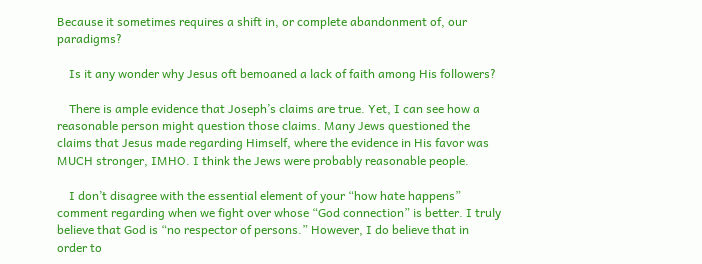Because it sometimes requires a shift in, or complete abandonment of, our paradigms?

    Is it any wonder why Jesus oft bemoaned a lack of faith among His followers?

    There is ample evidence that Joseph’s claims are true. Yet, I can see how a reasonable person might question those claims. Many Jews questioned the claims that Jesus made regarding Himself, where the evidence in His favor was MUCH stronger, IMHO. I think the Jews were probably reasonable people.

    I don’t disagree with the essential element of your “how hate happens” comment regarding when we fight over whose “God connection” is better. I truly believe that God is “no respector of persons.” However, I do believe that in order to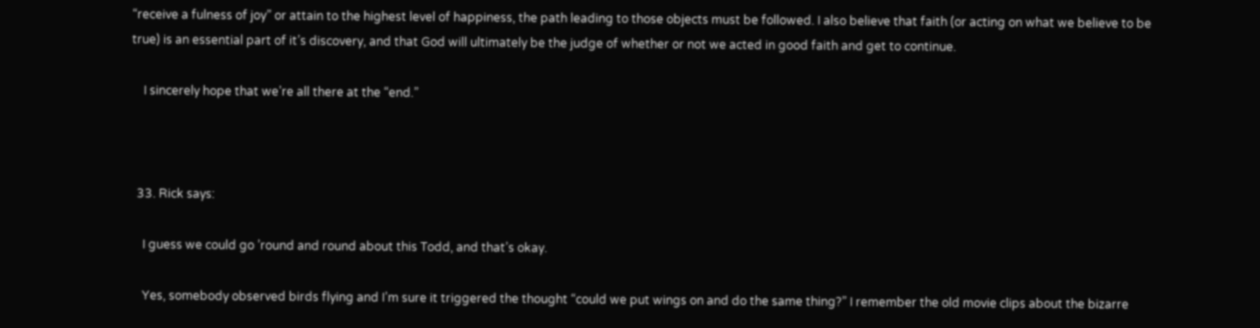“receive a fulness of joy” or attain to the highest level of happiness, the path leading to those objects must be followed. I also believe that faith (or acting on what we believe to be true) is an essential part of it’s discovery, and that God will ultimately be the judge of whether or not we acted in good faith and get to continue.

    I sincerely hope that we’re all there at the “end.”



  33. Rick says:

    I guess we could go ’round and round about this Todd, and that’s okay.

    Yes, somebody observed birds flying and I’m sure it triggered the thought “could we put wings on and do the same thing?” I remember the old movie clips about the bizarre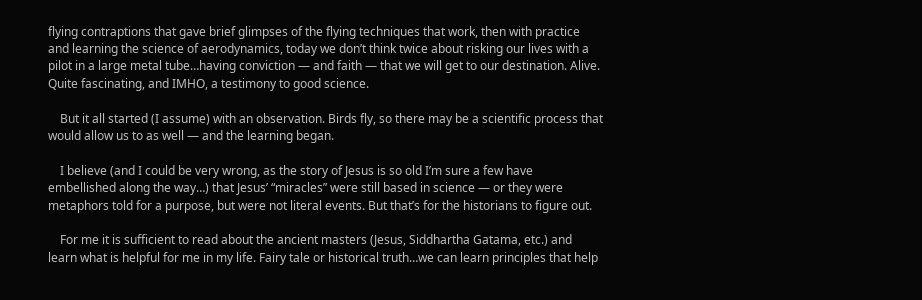flying contraptions that gave brief glimpses of the flying techniques that work, then with practice and learning the science of aerodynamics, today we don’t think twice about risking our lives with a pilot in a large metal tube…having conviction — and faith — that we will get to our destination. Alive. Quite fascinating, and IMHO, a testimony to good science.

    But it all started (I assume) with an observation. Birds fly, so there may be a scientific process that would allow us to as well — and the learning began.

    I believe (and I could be very wrong, as the story of Jesus is so old I’m sure a few have embellished along the way…) that Jesus’ “miracles” were still based in science — or they were metaphors told for a purpose, but were not literal events. But that’s for the historians to figure out.

    For me it is sufficient to read about the ancient masters (Jesus, Siddhartha Gatama, etc.) and learn what is helpful for me in my life. Fairy tale or historical truth…we can learn principles that help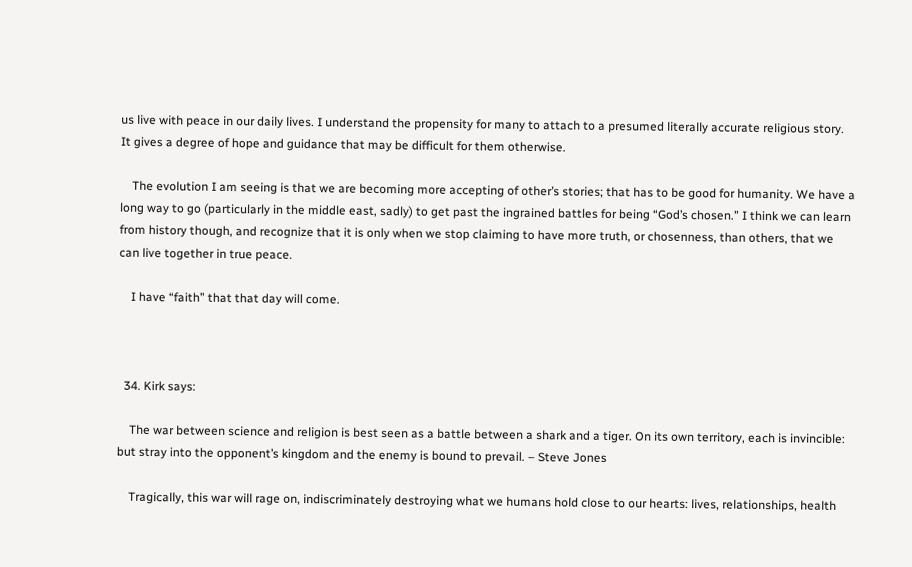us live with peace in our daily lives. I understand the propensity for many to attach to a presumed literally accurate religious story. It gives a degree of hope and guidance that may be difficult for them otherwise.

    The evolution I am seeing is that we are becoming more accepting of other’s stories; that has to be good for humanity. We have a long way to go (particularly in the middle east, sadly) to get past the ingrained battles for being “God’s chosen.” I think we can learn from history though, and recognize that it is only when we stop claiming to have more truth, or chosenness, than others, that we can live together in true peace.

    I have “faith” that that day will come.



  34. Kirk says:

    The war between science and religion is best seen as a battle between a shark and a tiger. On its own territory, each is invincible: but stray into the opponent’s kingdom and the enemy is bound to prevail. – Steve Jones

    Tragically, this war will rage on, indiscriminately destroying what we humans hold close to our hearts: lives, relationships, health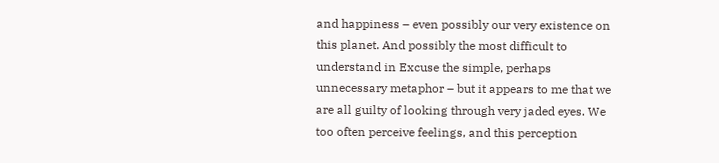and happiness – even possibly our very existence on this planet. And possibly the most difficult to understand in Excuse the simple, perhaps unnecessary metaphor – but it appears to me that we are all guilty of looking through very jaded eyes. We too often perceive feelings, and this perception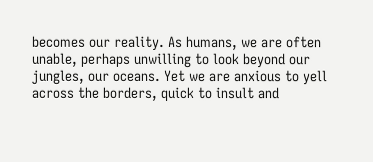becomes our reality. As humans, we are often unable, perhaps unwilling to look beyond our jungles, our oceans. Yet we are anxious to yell across the borders, quick to insult and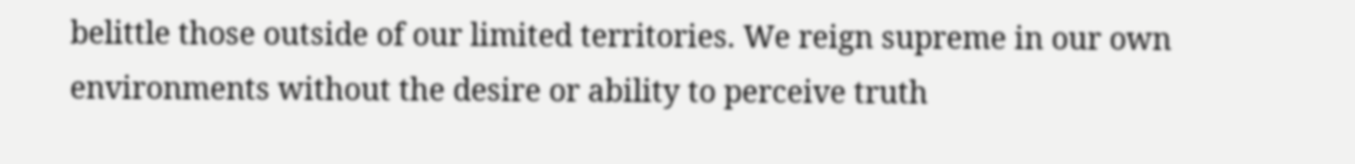belittle those outside of our limited territories. We reign supreme in our own environments without the desire or ability to perceive truth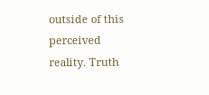outside of this perceived reality. Truth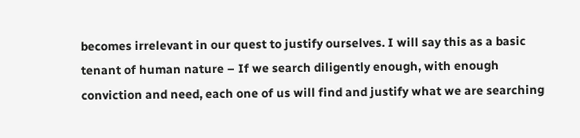becomes irrelevant in our quest to justify ourselves. I will say this as a basic tenant of human nature – If we search diligently enough, with enough conviction and need, each one of us will find and justify what we are searching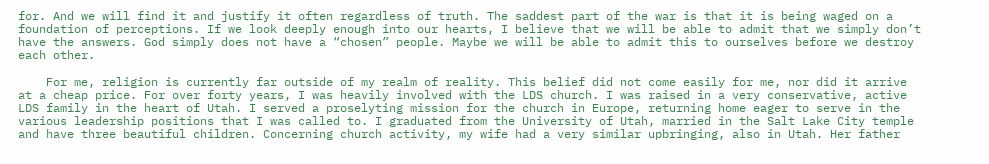for. And we will find it and justify it often regardless of truth. The saddest part of the war is that it is being waged on a foundation of perceptions. If we look deeply enough into our hearts, I believe that we will be able to admit that we simply don’t have the answers. God simply does not have a “chosen” people. Maybe we will be able to admit this to ourselves before we destroy each other.

    For me, religion is currently far outside of my realm of reality. This belief did not come easily for me, nor did it arrive at a cheap price. For over forty years, I was heavily involved with the LDS church. I was raised in a very conservative, active LDS family in the heart of Utah. I served a proselyting mission for the church in Europe, returning home eager to serve in the various leadership positions that I was called to. I graduated from the University of Utah, married in the Salt Lake City temple and have three beautiful children. Concerning church activity, my wife had a very similar upbringing, also in Utah. Her father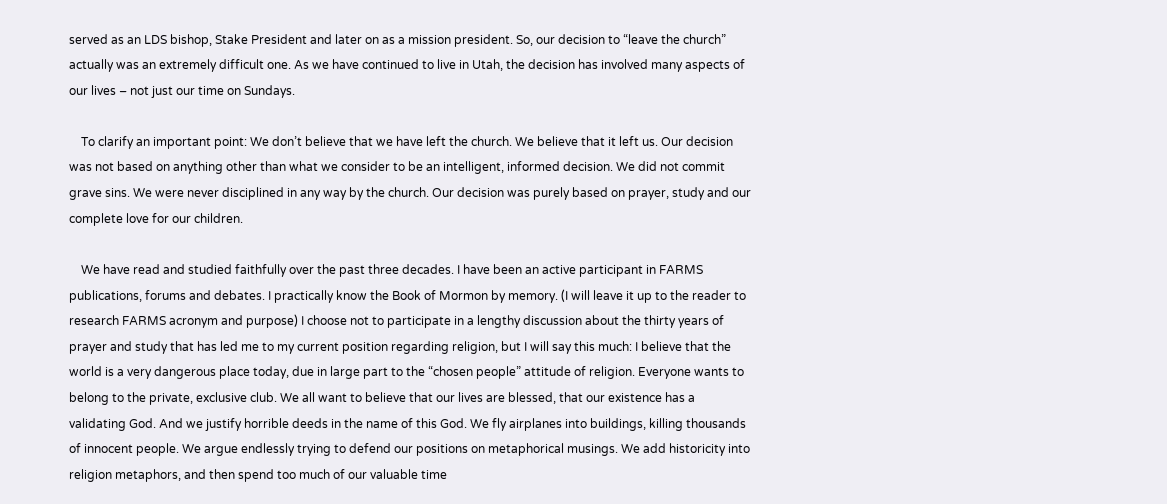served as an LDS bishop, Stake President and later on as a mission president. So, our decision to “leave the church” actually was an extremely difficult one. As we have continued to live in Utah, the decision has involved many aspects of our lives – not just our time on Sundays.

    To clarify an important point: We don’t believe that we have left the church. We believe that it left us. Our decision was not based on anything other than what we consider to be an intelligent, informed decision. We did not commit grave sins. We were never disciplined in any way by the church. Our decision was purely based on prayer, study and our complete love for our children.

    We have read and studied faithfully over the past three decades. I have been an active participant in FARMS publications, forums and debates. I practically know the Book of Mormon by memory. (I will leave it up to the reader to research FARMS acronym and purpose) I choose not to participate in a lengthy discussion about the thirty years of prayer and study that has led me to my current position regarding religion, but I will say this much: I believe that the world is a very dangerous place today, due in large part to the “chosen people” attitude of religion. Everyone wants to belong to the private, exclusive club. We all want to believe that our lives are blessed, that our existence has a validating God. And we justify horrible deeds in the name of this God. We fly airplanes into buildings, killing thousands of innocent people. We argue endlessly trying to defend our positions on metaphorical musings. We add historicity into religion metaphors, and then spend too much of our valuable time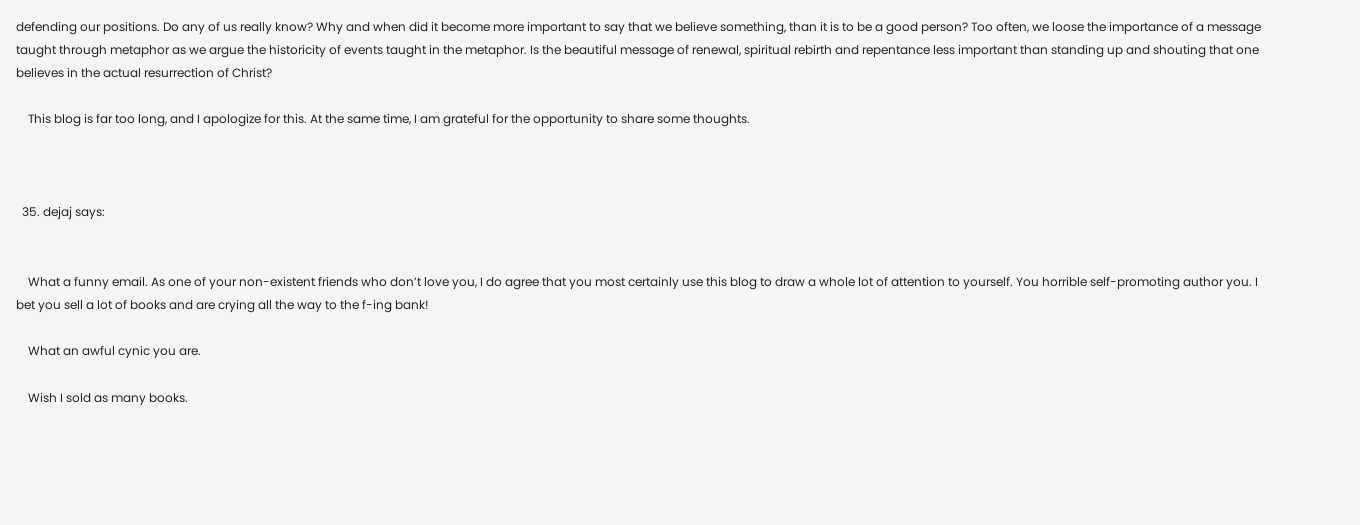defending our positions. Do any of us really know? Why and when did it become more important to say that we believe something, than it is to be a good person? Too often, we loose the importance of a message taught through metaphor as we argue the historicity of events taught in the metaphor. Is the beautiful message of renewal, spiritual rebirth and repentance less important than standing up and shouting that one believes in the actual resurrection of Christ?

    This blog is far too long, and I apologize for this. At the same time, I am grateful for the opportunity to share some thoughts.



  35. dejaj says:


    What a funny email. As one of your non-existent friends who don’t love you, I do agree that you most certainly use this blog to draw a whole lot of attention to yourself. You horrible self-promoting author you. I bet you sell a lot of books and are crying all the way to the f-ing bank!

    What an awful cynic you are.

    Wish I sold as many books.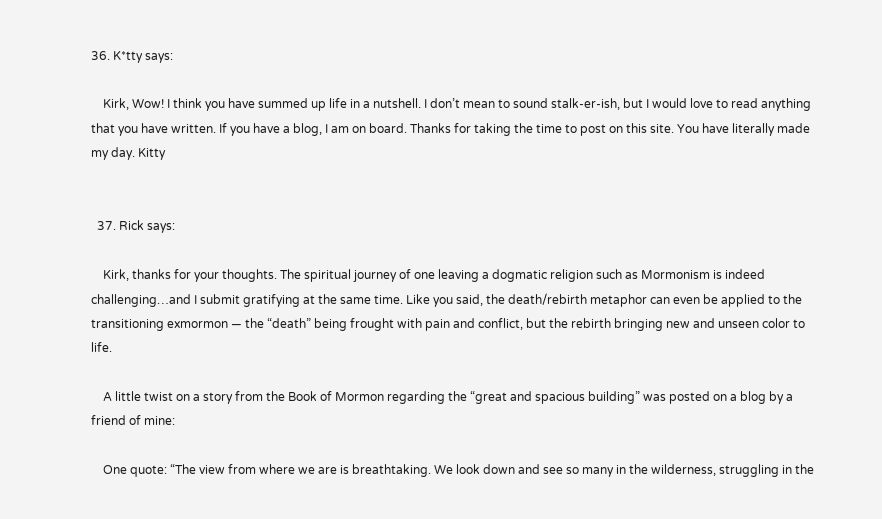36. K*tty says:

    Kirk, Wow! I think you have summed up life in a nutshell. I don’t mean to sound stalk-er-ish, but I would love to read anything that you have written. If you have a blog, I am on board. Thanks for taking the time to post on this site. You have literally made my day. Kitty


  37. Rick says:

    Kirk, thanks for your thoughts. The spiritual journey of one leaving a dogmatic religion such as Mormonism is indeed challenging…and I submit gratifying at the same time. Like you said, the death/rebirth metaphor can even be applied to the transitioning exmormon — the “death” being frought with pain and conflict, but the rebirth bringing new and unseen color to life.

    A little twist on a story from the Book of Mormon regarding the “great and spacious building” was posted on a blog by a friend of mine:

    One quote: “The view from where we are is breathtaking. We look down and see so many in the wilderness, struggling in the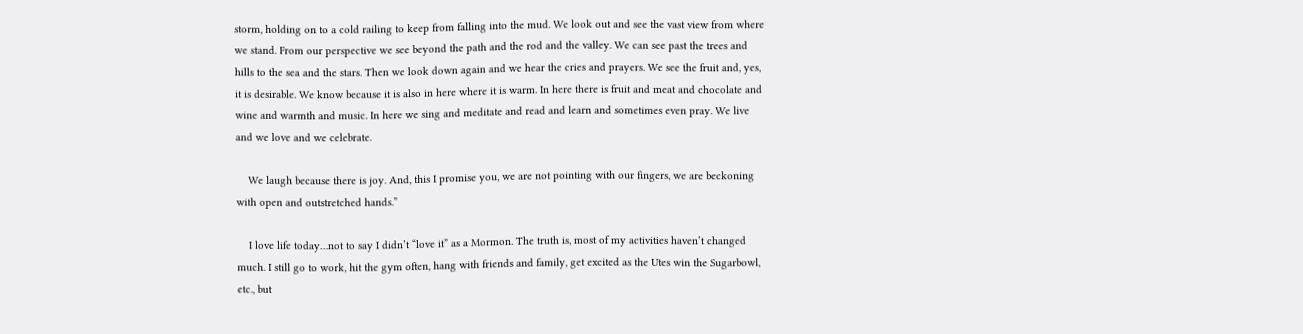storm, holding on to a cold railing to keep from falling into the mud. We look out and see the vast view from where we stand. From our perspective we see beyond the path and the rod and the valley. We can see past the trees and hills to the sea and the stars. Then we look down again and we hear the cries and prayers. We see the fruit and, yes, it is desirable. We know because it is also in here where it is warm. In here there is fruit and meat and chocolate and wine and warmth and music. In here we sing and meditate and read and learn and sometimes even pray. We live and we love and we celebrate.

    We laugh because there is joy. And, this I promise you, we are not pointing with our fingers, we are beckoning with open and outstretched hands.”

    I love life today…not to say I didn’t “love it” as a Mormon. The truth is, most of my activities haven’t changed much. I still go to work, hit the gym often, hang with friends and family, get excited as the Utes win the Sugarbowl, etc., but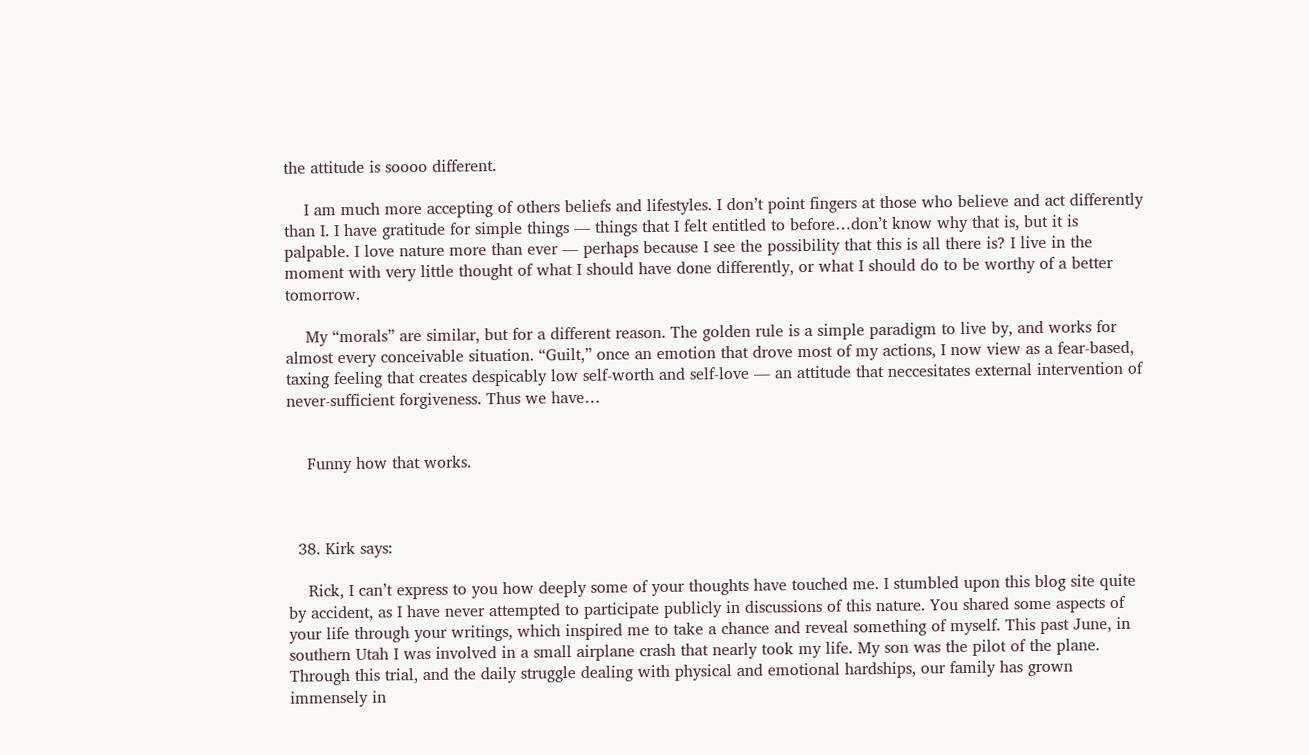the attitude is soooo different.

    I am much more accepting of others beliefs and lifestyles. I don’t point fingers at those who believe and act differently than I. I have gratitude for simple things — things that I felt entitled to before…don’t know why that is, but it is palpable. I love nature more than ever — perhaps because I see the possibility that this is all there is? I live in the moment with very little thought of what I should have done differently, or what I should do to be worthy of a better tomorrow.

    My “morals” are similar, but for a different reason. The golden rule is a simple paradigm to live by, and works for almost every conceivable situation. “Guilt,” once an emotion that drove most of my actions, I now view as a fear-based, taxing feeling that creates despicably low self-worth and self-love — an attitude that neccesitates external intervention of never-sufficient forgiveness. Thus we have…


    Funny how that works.



  38. Kirk says:

    Rick, I can’t express to you how deeply some of your thoughts have touched me. I stumbled upon this blog site quite by accident, as I have never attempted to participate publicly in discussions of this nature. You shared some aspects of your life through your writings, which inspired me to take a chance and reveal something of myself. This past June, in southern Utah I was involved in a small airplane crash that nearly took my life. My son was the pilot of the plane. Through this trial, and the daily struggle dealing with physical and emotional hardships, our family has grown immensely in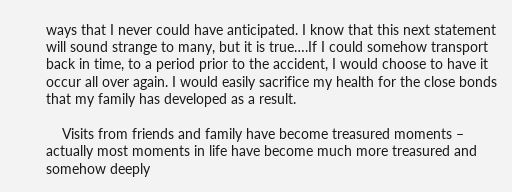ways that I never could have anticipated. I know that this next statement will sound strange to many, but it is true….If I could somehow transport back in time, to a period prior to the accident, I would choose to have it occur all over again. I would easily sacrifice my health for the close bonds that my family has developed as a result.

    Visits from friends and family have become treasured moments – actually most moments in life have become much more treasured and somehow deeply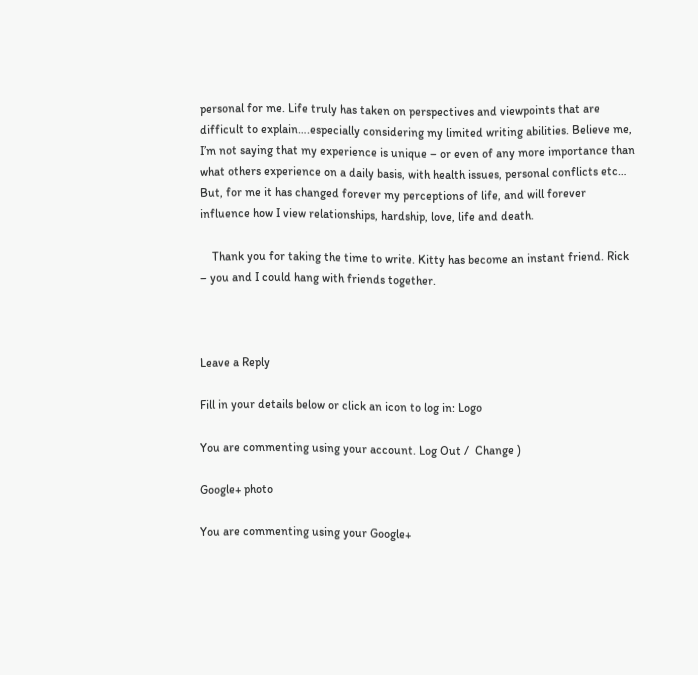personal for me. Life truly has taken on perspectives and viewpoints that are difficult to explain….especially considering my limited writing abilities. Believe me, I’m not saying that my experience is unique – or even of any more importance than what others experience on a daily basis, with health issues, personal conflicts etc… But, for me it has changed forever my perceptions of life, and will forever influence how I view relationships, hardship, love, life and death.

    Thank you for taking the time to write. Kitty has become an instant friend. Rick – you and I could hang with friends together.



Leave a Reply

Fill in your details below or click an icon to log in: Logo

You are commenting using your account. Log Out /  Change )

Google+ photo

You are commenting using your Google+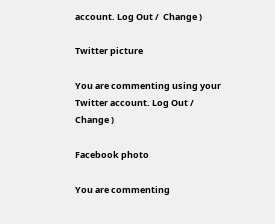account. Log Out /  Change )

Twitter picture

You are commenting using your Twitter account. Log Out /  Change )

Facebook photo

You are commenting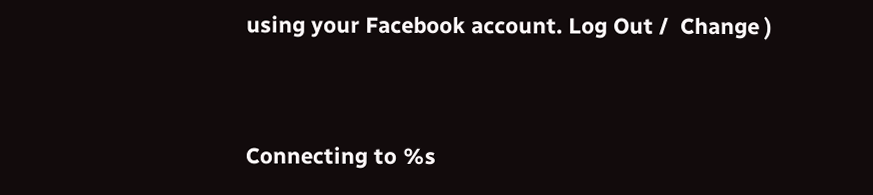using your Facebook account. Log Out /  Change )


Connecting to %s